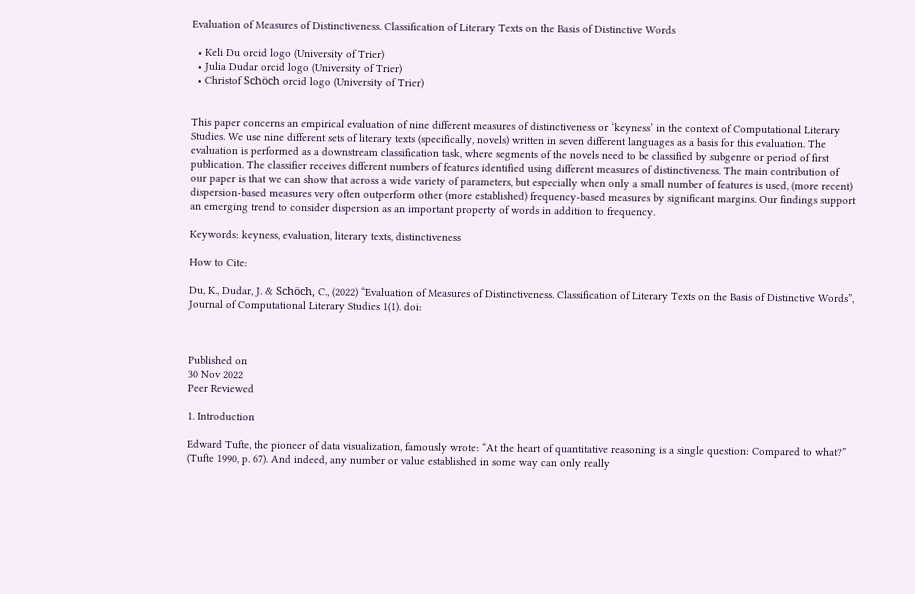Evaluation of Measures of Distinctiveness. Classification of Literary Texts on the Basis of Distinctive Words

  • Keli Du orcid logo (University of Trier)
  • Julia Dudar orcid logo (University of Trier)
  • Christof Schöch orcid logo (University of Trier)


This paper concerns an empirical evaluation of nine different measures of distinctiveness or ‘keyness’ in the context of Computational Literary Studies. We use nine different sets of literary texts (specifically, novels) written in seven different languages as a basis for this evaluation. The evaluation is performed as a downstream classification task, where segments of the novels need to be classified by subgenre or period of first publication. The classifier receives different numbers of features identified using different measures of distinctiveness. The main contribution of our paper is that we can show that across a wide variety of parameters, but especially when only a small number of features is used, (more recent) dispersion-based measures very often outperform other (more established) frequency-based measures by significant margins. Our findings support an emerging trend to consider dispersion as an important property of words in addition to frequency.

Keywords: keyness, evaluation, literary texts, distinctiveness

How to Cite:

Du, K., Dudar, J. & Schöch, C., (2022) “Evaluation of Measures of Distinctiveness. Classification of Literary Texts on the Basis of Distinctive Words”, Journal of Computational Literary Studies 1(1). doi:



Published on
30 Nov 2022
Peer Reviewed

1. Introduction

Edward Tufte, the pioneer of data visualization, famously wrote: “At the heart of quantitative reasoning is a single question: Compared to what?” (Tufte 1990, p. 67). And indeed, any number or value established in some way can only really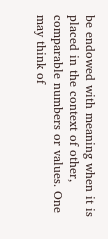be endowed with meaning when it is placed in the context of other, comparable numbers or values. One may think of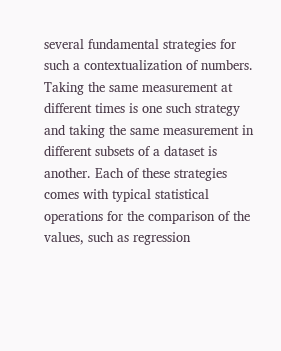several fundamental strategies for such a contextualization of numbers. Taking the same measurement at different times is one such strategy and taking the same measurement in different subsets of a dataset is another. Each of these strategies comes with typical statistical operations for the comparison of the values, such as regression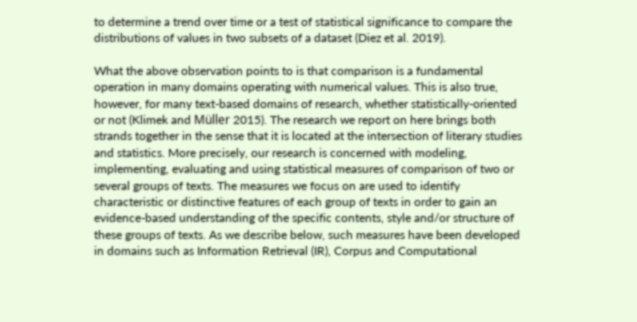to determine a trend over time or a test of statistical significance to compare the distributions of values in two subsets of a dataset (Diez et al. 2019).

What the above observation points to is that comparison is a fundamental operation in many domains operating with numerical values. This is also true, however, for many text-based domains of research, whether statistically-oriented or not (Klimek and Müller 2015). The research we report on here brings both strands together in the sense that it is located at the intersection of literary studies and statistics. More precisely, our research is concerned with modeling, implementing, evaluating and using statistical measures of comparison of two or several groups of texts. The measures we focus on are used to identify characteristic or distinctive features of each group of texts in order to gain an evidence-based understanding of the specific contents, style and/or structure of these groups of texts. As we describe below, such measures have been developed in domains such as Information Retrieval (IR), Corpus and Computational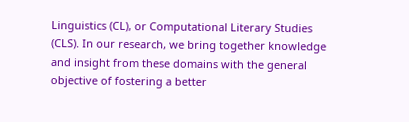Linguistics (CL), or Computational Literary Studies (CLS). In our research, we bring together knowledge and insight from these domains with the general objective of fostering a better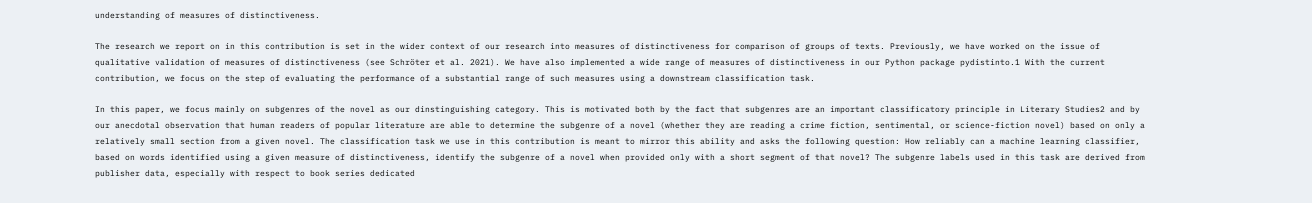understanding of measures of distinctiveness.

The research we report on in this contribution is set in the wider context of our research into measures of distinctiveness for comparison of groups of texts. Previously, we have worked on the issue of qualitative validation of measures of distinctiveness (see Schröter et al. 2021). We have also implemented a wide range of measures of distinctiveness in our Python package pydistinto.1 With the current contribution, we focus on the step of evaluating the performance of a substantial range of such measures using a downstream classification task.

In this paper, we focus mainly on subgenres of the novel as our dinstinguishing category. This is motivated both by the fact that subgenres are an important classificatory principle in Literary Studies2 and by our anecdotal observation that human readers of popular literature are able to determine the subgenre of a novel (whether they are reading a crime fiction, sentimental, or science-fiction novel) based on only a relatively small section from a given novel. The classification task we use in this contribution is meant to mirror this ability and asks the following question: How reliably can a machine learning classifier, based on words identified using a given measure of distinctiveness, identify the subgenre of a novel when provided only with a short segment of that novel? The subgenre labels used in this task are derived from publisher data, especially with respect to book series dedicated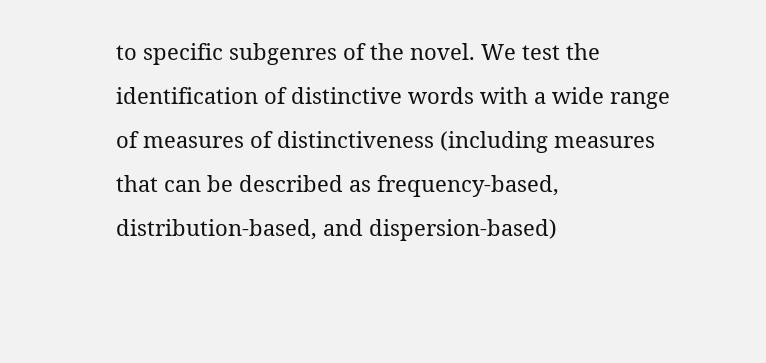to specific subgenres of the novel. We test the identification of distinctive words with a wide range of measures of distinctiveness (including measures that can be described as frequency-based, distribution-based, and dispersion-based)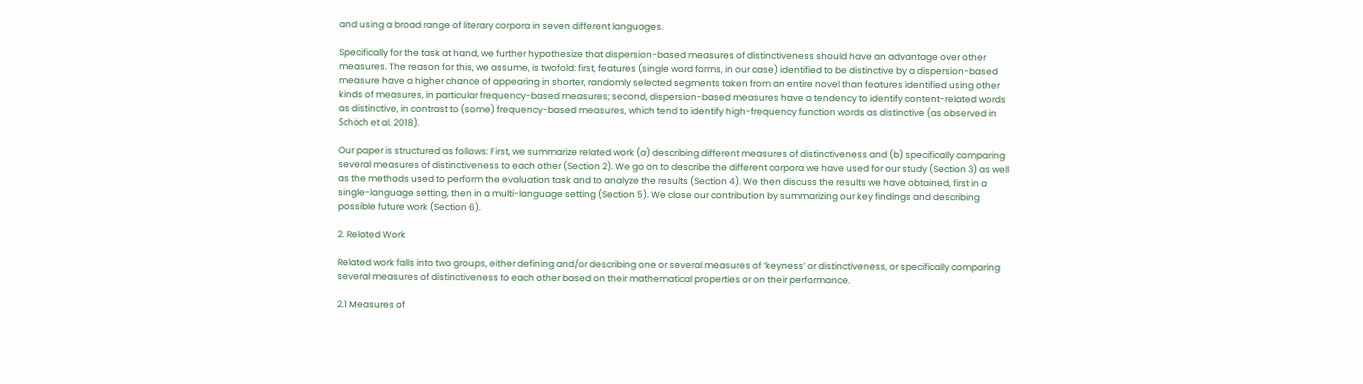and using a broad range of literary corpora in seven different languages.

Specifically for the task at hand, we further hypothesize that dispersion-based measures of distinctiveness should have an advantage over other measures. The reason for this, we assume, is twofold: first, features (single word forms, in our case) identified to be distinctive by a dispersion-based measure have a higher chance of appearing in shorter, randomly selected segments taken from an entire novel than features identified using other kinds of measures, in particular frequency-based measures; second, dispersion-based measures have a tendency to identify content-related words as distinctive, in contrast to (some) frequency-based measures, which tend to identify high-frequency function words as distinctive (as observed in Schöch et al. 2018).

Our paper is structured as follows: First, we summarize related work (a) describing different measures of distinctiveness and (b) specifically comparing several measures of distinctiveness to each other (Section 2). We go on to describe the different corpora we have used for our study (Section 3) as well as the methods used to perform the evaluation task and to analyze the results (Section 4). We then discuss the results we have obtained, first in a single-language setting, then in a multi-language setting (Section 5). We close our contribution by summarizing our key findings and describing possible future work (Section 6).

2. Related Work

Related work falls into two groups, either defining and/or describing one or several measures of ‘keyness’ or distinctiveness, or specifically comparing several measures of distinctiveness to each other based on their mathematical properties or on their performance.

2.1 Measures of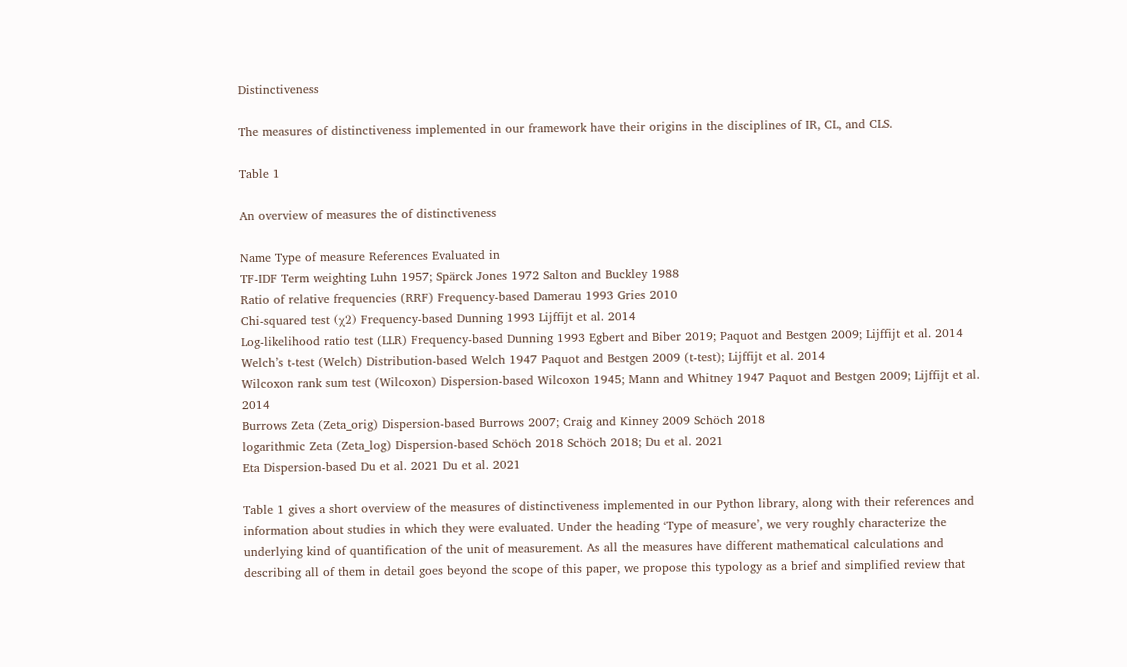Distinctiveness

The measures of distinctiveness implemented in our framework have their origins in the disciplines of IR, CL, and CLS.

Table 1

An overview of measures the of distinctiveness

Name Type of measure References Evaluated in
TF-IDF Term weighting Luhn 1957; Spärck Jones 1972 Salton and Buckley 1988
Ratio of relative frequencies (RRF) Frequency-based Damerau 1993 Gries 2010
Chi-squared test (χ2) Frequency-based Dunning 1993 Lijffijt et al. 2014
Log-likelihood ratio test (LLR) Frequency-based Dunning 1993 Egbert and Biber 2019; Paquot and Bestgen 2009; Lijffijt et al. 2014
Welch’s t-test (Welch) Distribution-based Welch 1947 Paquot and Bestgen 2009 (t-test); Lijffijt et al. 2014
Wilcoxon rank sum test (Wilcoxon) Dispersion-based Wilcoxon 1945; Mann and Whitney 1947 Paquot and Bestgen 2009; Lijffijt et al. 2014
Burrows Zeta (Zeta_orig) Dispersion-based Burrows 2007; Craig and Kinney 2009 Schöch 2018
logarithmic Zeta (Zeta_log) Dispersion-based Schöch 2018 Schöch 2018; Du et al. 2021
Eta Dispersion-based Du et al. 2021 Du et al. 2021

Table 1 gives a short overview of the measures of distinctiveness implemented in our Python library, along with their references and information about studies in which they were evaluated. Under the heading ‘Type of measure’, we very roughly characterize the underlying kind of quantification of the unit of measurement. As all the measures have different mathematical calculations and describing all of them in detail goes beyond the scope of this paper, we propose this typology as a brief and simplified review that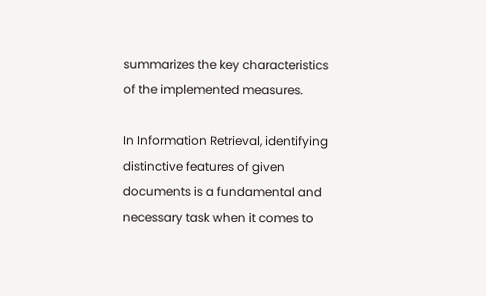summarizes the key characteristics of the implemented measures.

In Information Retrieval, identifying distinctive features of given documents is a fundamental and necessary task when it comes to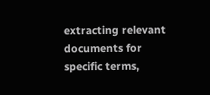extracting relevant documents for specific terms,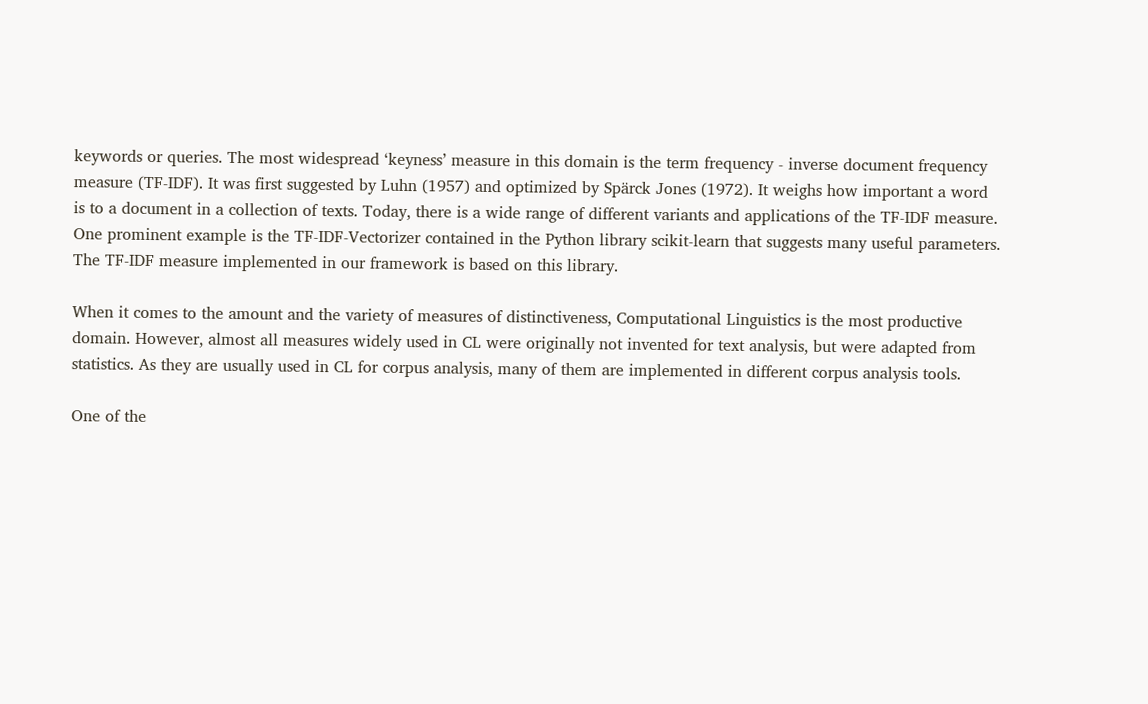keywords or queries. The most widespread ‘keyness’ measure in this domain is the term frequency - inverse document frequency measure (TF-IDF). It was first suggested by Luhn (1957) and optimized by Spärck Jones (1972). It weighs how important a word is to a document in a collection of texts. Today, there is a wide range of different variants and applications of the TF-IDF measure. One prominent example is the TF-IDF-Vectorizer contained in the Python library scikit-learn that suggests many useful parameters. The TF-IDF measure implemented in our framework is based on this library.

When it comes to the amount and the variety of measures of distinctiveness, Computational Linguistics is the most productive domain. However, almost all measures widely used in CL were originally not invented for text analysis, but were adapted from statistics. As they are usually used in CL for corpus analysis, many of them are implemented in different corpus analysis tools.

One of the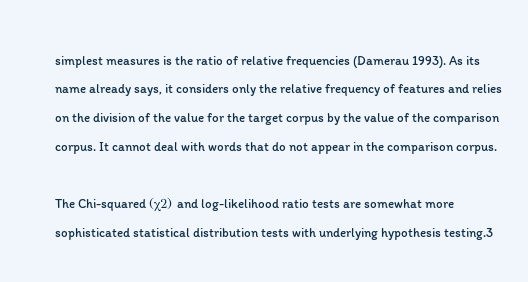simplest measures is the ratio of relative frequencies (Damerau 1993). As its name already says, it considers only the relative frequency of features and relies on the division of the value for the target corpus by the value of the comparison corpus. It cannot deal with words that do not appear in the comparison corpus.

The Chi-squared (χ2) and log-likelihood ratio tests are somewhat more sophisticated statistical distribution tests with underlying hypothesis testing.3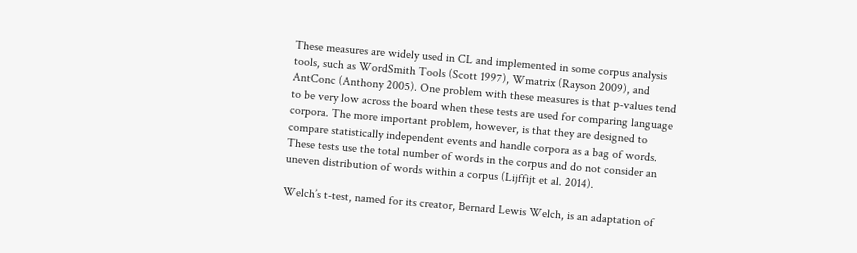These measures are widely used in CL and implemented in some corpus analysis tools, such as WordSmith Tools (Scott 1997), Wmatrix (Rayson 2009), and AntConc (Anthony 2005). One problem with these measures is that p-values tend to be very low across the board when these tests are used for comparing language corpora. The more important problem, however, is that they are designed to compare statistically independent events and handle corpora as a bag of words. These tests use the total number of words in the corpus and do not consider an uneven distribution of words within a corpus (Lijffijt et al. 2014).

Welch’s t-test, named for its creator, Bernard Lewis Welch, is an adaptation of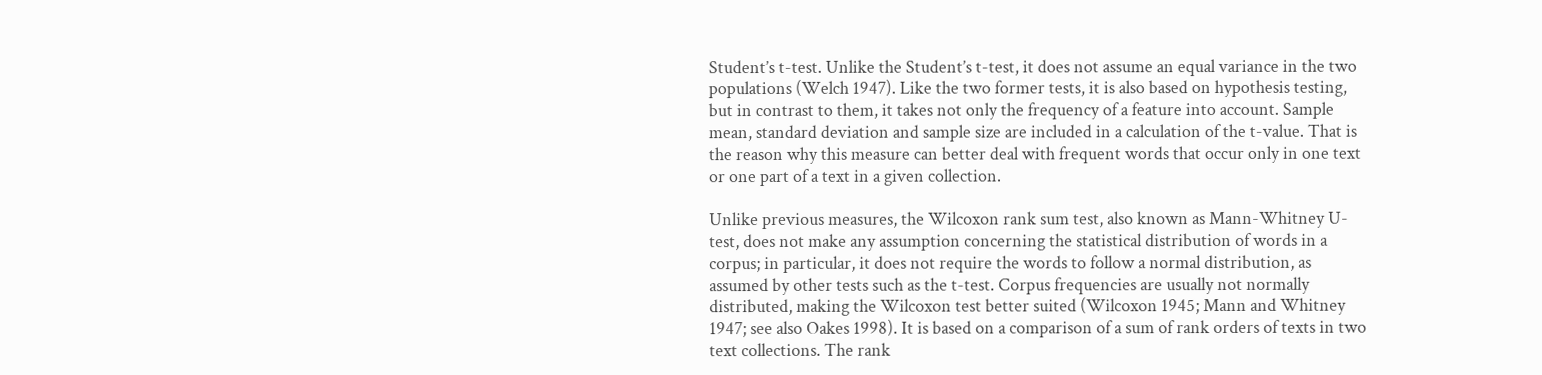Student’s t-test. Unlike the Student’s t-test, it does not assume an equal variance in the two populations (Welch 1947). Like the two former tests, it is also based on hypothesis testing, but in contrast to them, it takes not only the frequency of a feature into account. Sample mean, standard deviation and sample size are included in a calculation of the t-value. That is the reason why this measure can better deal with frequent words that occur only in one text or one part of a text in a given collection.

Unlike previous measures, the Wilcoxon rank sum test, also known as Mann-Whitney U-test, does not make any assumption concerning the statistical distribution of words in a corpus; in particular, it does not require the words to follow a normal distribution, as assumed by other tests such as the t-test. Corpus frequencies are usually not normally distributed, making the Wilcoxon test better suited (Wilcoxon 1945; Mann and Whitney 1947; see also Oakes 1998). It is based on a comparison of a sum of rank orders of texts in two text collections. The rank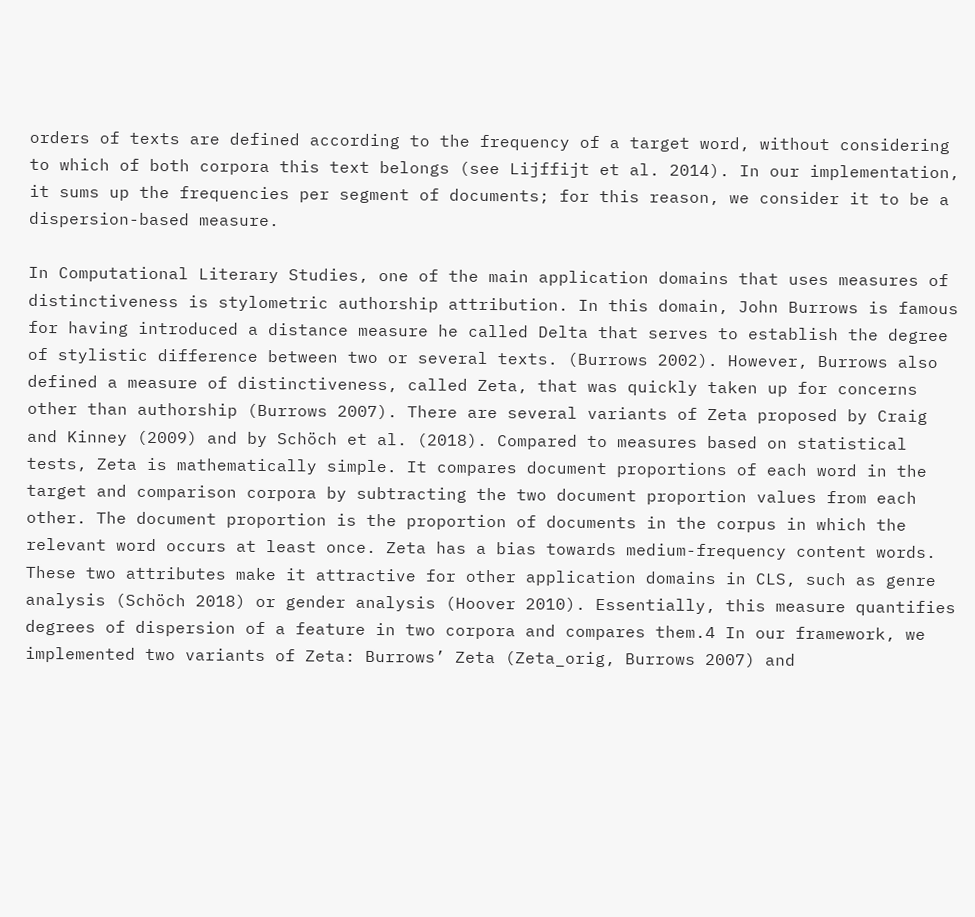orders of texts are defined according to the frequency of a target word, without considering to which of both corpora this text belongs (see Lijffijt et al. 2014). In our implementation, it sums up the frequencies per segment of documents; for this reason, we consider it to be a dispersion-based measure.

In Computational Literary Studies, one of the main application domains that uses measures of distinctiveness is stylometric authorship attribution. In this domain, John Burrows is famous for having introduced a distance measure he called Delta that serves to establish the degree of stylistic difference between two or several texts. (Burrows 2002). However, Burrows also defined a measure of distinctiveness, called Zeta, that was quickly taken up for concerns other than authorship (Burrows 2007). There are several variants of Zeta proposed by Craig and Kinney (2009) and by Schöch et al. (2018). Compared to measures based on statistical tests, Zeta is mathematically simple. It compares document proportions of each word in the target and comparison corpora by subtracting the two document proportion values from each other. The document proportion is the proportion of documents in the corpus in which the relevant word occurs at least once. Zeta has a bias towards medium-frequency content words. These two attributes make it attractive for other application domains in CLS, such as genre analysis (Schöch 2018) or gender analysis (Hoover 2010). Essentially, this measure quantifies degrees of dispersion of a feature in two corpora and compares them.4 In our framework, we implemented two variants of Zeta: Burrows’ Zeta (Zeta_orig, Burrows 2007) and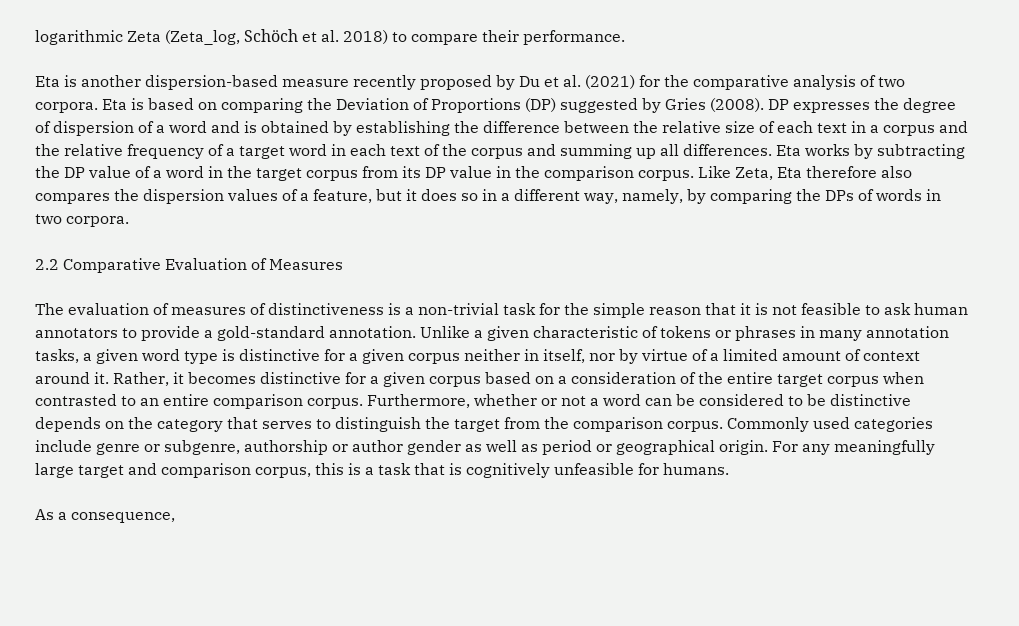logarithmic Zeta (Zeta_log, Schöch et al. 2018) to compare their performance.

Eta is another dispersion-based measure recently proposed by Du et al. (2021) for the comparative analysis of two corpora. Eta is based on comparing the Deviation of Proportions (DP) suggested by Gries (2008). DP expresses the degree of dispersion of a word and is obtained by establishing the difference between the relative size of each text in a corpus and the relative frequency of a target word in each text of the corpus and summing up all differences. Eta works by subtracting the DP value of a word in the target corpus from its DP value in the comparison corpus. Like Zeta, Eta therefore also compares the dispersion values of a feature, but it does so in a different way, namely, by comparing the DPs of words in two corpora.

2.2 Comparative Evaluation of Measures

The evaluation of measures of distinctiveness is a non-trivial task for the simple reason that it is not feasible to ask human annotators to provide a gold-standard annotation. Unlike a given characteristic of tokens or phrases in many annotation tasks, a given word type is distinctive for a given corpus neither in itself, nor by virtue of a limited amount of context around it. Rather, it becomes distinctive for a given corpus based on a consideration of the entire target corpus when contrasted to an entire comparison corpus. Furthermore, whether or not a word can be considered to be distinctive depends on the category that serves to distinguish the target from the comparison corpus. Commonly used categories include genre or subgenre, authorship or author gender as well as period or geographical origin. For any meaningfully large target and comparison corpus, this is a task that is cognitively unfeasible for humans.

As a consequence,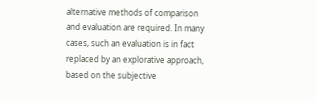alternative methods of comparison and evaluation are required. In many cases, such an evaluation is in fact replaced by an explorative approach, based on the subjective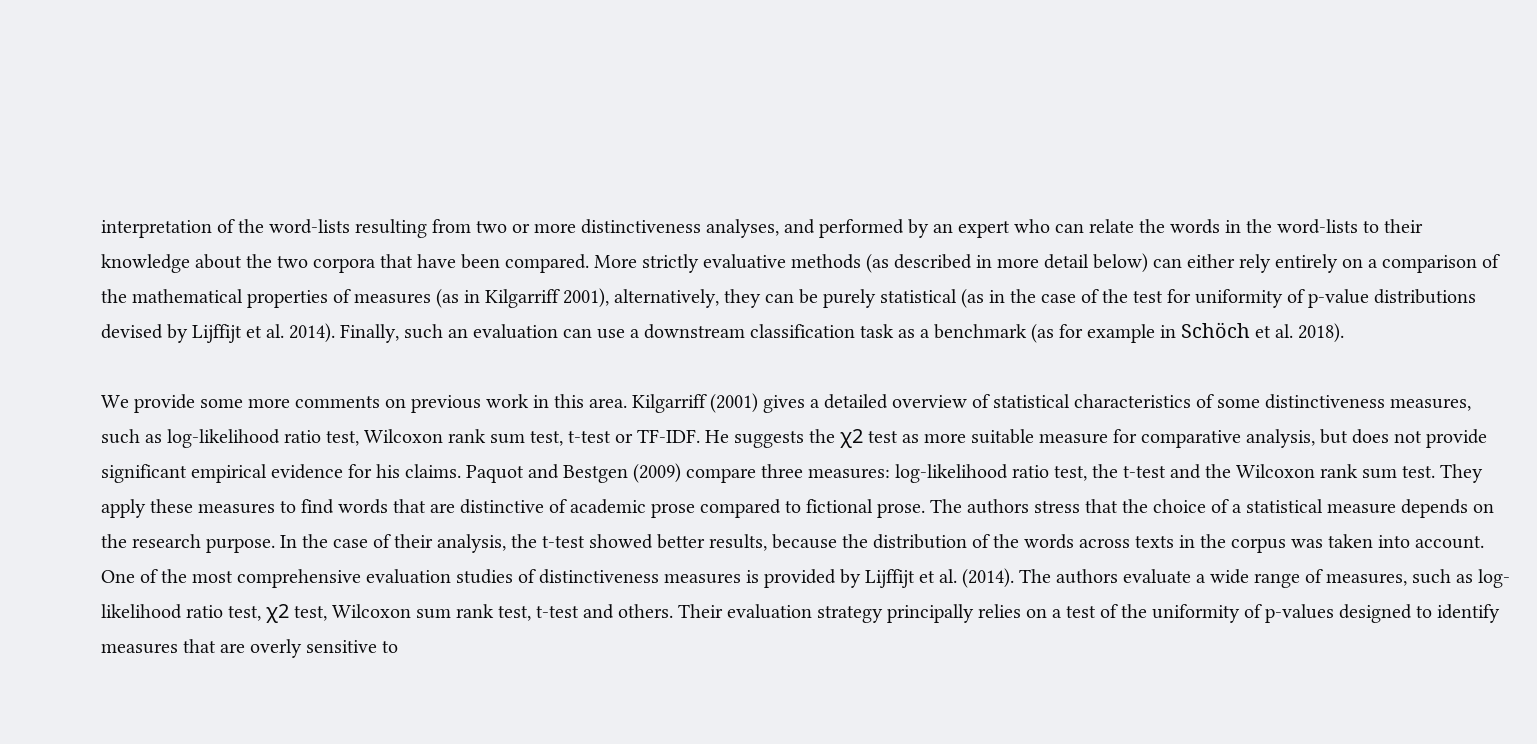interpretation of the word-lists resulting from two or more distinctiveness analyses, and performed by an expert who can relate the words in the word-lists to their knowledge about the two corpora that have been compared. More strictly evaluative methods (as described in more detail below) can either rely entirely on a comparison of the mathematical properties of measures (as in Kilgarriff 2001), alternatively, they can be purely statistical (as in the case of the test for uniformity of p-value distributions devised by Lijffijt et al. 2014). Finally, such an evaluation can use a downstream classification task as a benchmark (as for example in Schöch et al. 2018).

We provide some more comments on previous work in this area. Kilgarriff (2001) gives a detailed overview of statistical characteristics of some distinctiveness measures, such as log-likelihood ratio test, Wilcoxon rank sum test, t-test or TF-IDF. He suggests the χ2 test as more suitable measure for comparative analysis, but does not provide significant empirical evidence for his claims. Paquot and Bestgen (2009) compare three measures: log-likelihood ratio test, the t-test and the Wilcoxon rank sum test. They apply these measures to find words that are distinctive of academic prose compared to fictional prose. The authors stress that the choice of a statistical measure depends on the research purpose. In the case of their analysis, the t-test showed better results, because the distribution of the words across texts in the corpus was taken into account. One of the most comprehensive evaluation studies of distinctiveness measures is provided by Lijffijt et al. (2014). The authors evaluate a wide range of measures, such as log-likelihood ratio test, χ2 test, Wilcoxon sum rank test, t-test and others. Their evaluation strategy principally relies on a test of the uniformity of p-values designed to identify measures that are overly sensitive to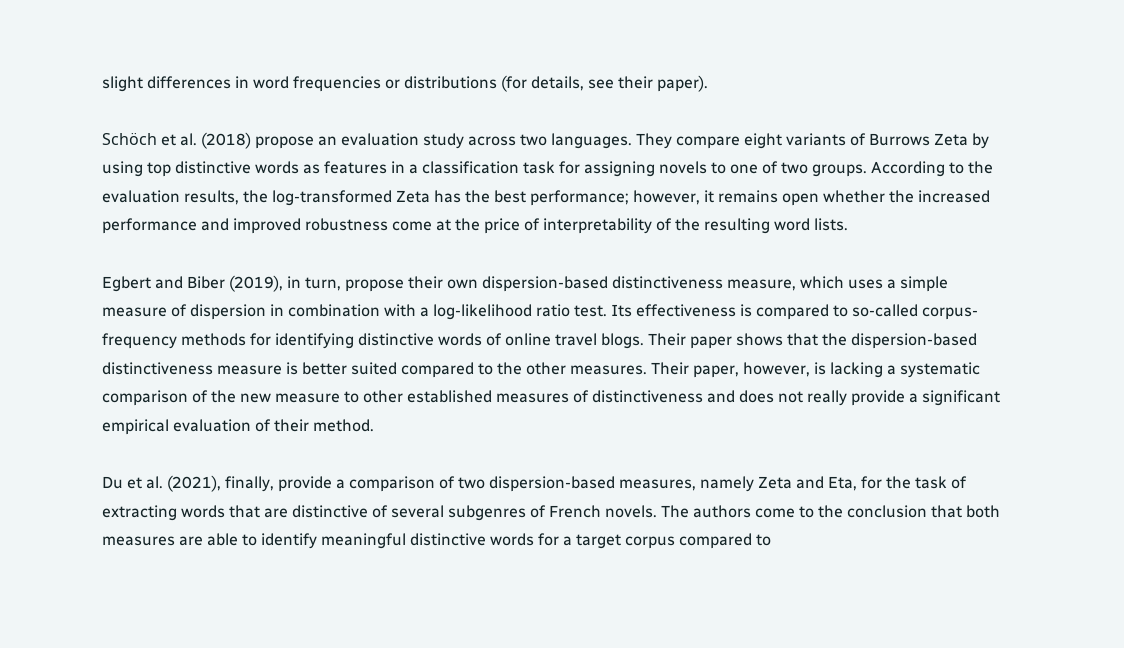slight differences in word frequencies or distributions (for details, see their paper).

Schöch et al. (2018) propose an evaluation study across two languages. They compare eight variants of Burrows Zeta by using top distinctive words as features in a classification task for assigning novels to one of two groups. According to the evaluation results, the log-transformed Zeta has the best performance; however, it remains open whether the increased performance and improved robustness come at the price of interpretability of the resulting word lists.

Egbert and Biber (2019), in turn, propose their own dispersion-based distinctiveness measure, which uses a simple measure of dispersion in combination with a log-likelihood ratio test. Its effectiveness is compared to so-called corpus-frequency methods for identifying distinctive words of online travel blogs. Their paper shows that the dispersion-based distinctiveness measure is better suited compared to the other measures. Their paper, however, is lacking a systematic comparison of the new measure to other established measures of distinctiveness and does not really provide a significant empirical evaluation of their method.

Du et al. (2021), finally, provide a comparison of two dispersion-based measures, namely Zeta and Eta, for the task of extracting words that are distinctive of several subgenres of French novels. The authors come to the conclusion that both measures are able to identify meaningful distinctive words for a target corpus compared to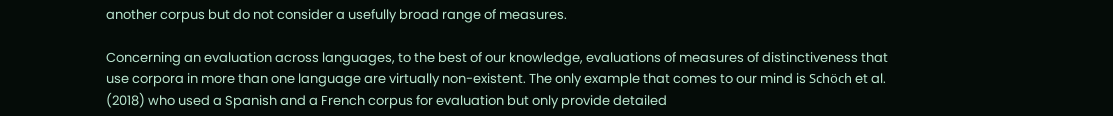another corpus but do not consider a usefully broad range of measures.

Concerning an evaluation across languages, to the best of our knowledge, evaluations of measures of distinctiveness that use corpora in more than one language are virtually non-existent. The only example that comes to our mind is Schöch et al. (2018) who used a Spanish and a French corpus for evaluation but only provide detailed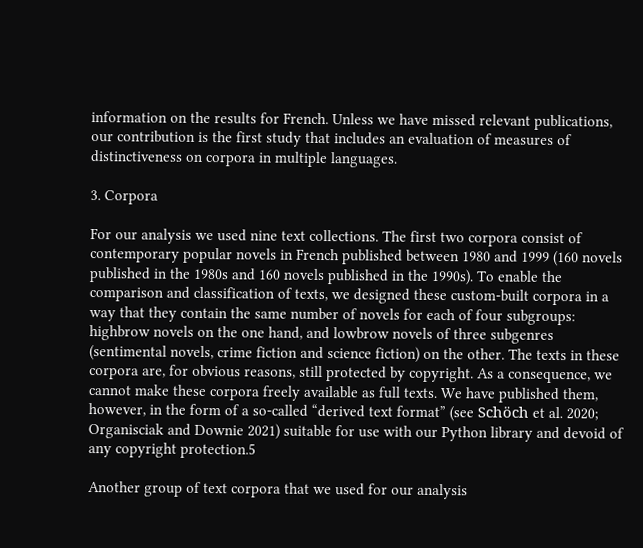information on the results for French. Unless we have missed relevant publications, our contribution is the first study that includes an evaluation of measures of distinctiveness on corpora in multiple languages.

3. Corpora

For our analysis we used nine text collections. The first two corpora consist of contemporary popular novels in French published between 1980 and 1999 (160 novels published in the 1980s and 160 novels published in the 1990s). To enable the comparison and classification of texts, we designed these custom-built corpora in a way that they contain the same number of novels for each of four subgroups: highbrow novels on the one hand, and lowbrow novels of three subgenres (sentimental novels, crime fiction and science fiction) on the other. The texts in these corpora are, for obvious reasons, still protected by copyright. As a consequence, we cannot make these corpora freely available as full texts. We have published them, however, in the form of a so-called “derived text format” (see Schöch et al. 2020; Organisciak and Downie 2021) suitable for use with our Python library and devoid of any copyright protection.5

Another group of text corpora that we used for our analysis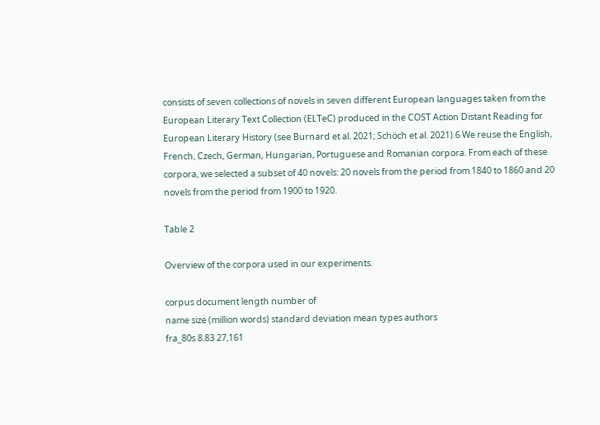consists of seven collections of novels in seven different European languages taken from the European Literary Text Collection (ELTeC) produced in the COST Action Distant Reading for European Literary History (see Burnard et al. 2021; Schöch et al. 2021).6 We reuse the English, French, Czech, German, Hungarian, Portuguese and Romanian corpora. From each of these corpora, we selected a subset of 40 novels: 20 novels from the period from 1840 to 1860 and 20 novels from the period from 1900 to 1920.

Table 2

Overview of the corpora used in our experiments.

corpus document length number of
name size (million words) standard deviation mean types authors
fra_80s 8.83 27,161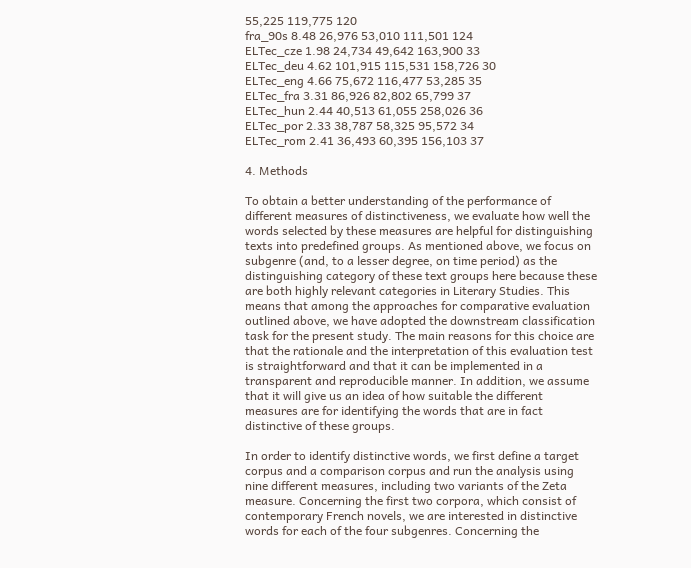55,225 119,775 120
fra_90s 8.48 26,976 53,010 111,501 124
ELTec_cze 1.98 24,734 49,642 163,900 33
ELTec_deu 4.62 101,915 115,531 158,726 30
ELTec_eng 4.66 75,672 116,477 53,285 35
ELTec_fra 3.31 86,926 82,802 65,799 37
ELTec_hun 2.44 40,513 61,055 258,026 36
ELTec_por 2.33 38,787 58,325 95,572 34
ELTec_rom 2.41 36,493 60,395 156,103 37

4. Methods

To obtain a better understanding of the performance of different measures of distinctiveness, we evaluate how well the words selected by these measures are helpful for distinguishing texts into predefined groups. As mentioned above, we focus on subgenre (and, to a lesser degree, on time period) as the distinguishing category of these text groups here because these are both highly relevant categories in Literary Studies. This means that among the approaches for comparative evaluation outlined above, we have adopted the downstream classification task for the present study. The main reasons for this choice are that the rationale and the interpretation of this evaluation test is straightforward and that it can be implemented in a transparent and reproducible manner. In addition, we assume that it will give us an idea of how suitable the different measures are for identifying the words that are in fact distinctive of these groups.

In order to identify distinctive words, we first define a target corpus and a comparison corpus and run the analysis using nine different measures, including two variants of the Zeta measure. Concerning the first two corpora, which consist of contemporary French novels, we are interested in distinctive words for each of the four subgenres. Concerning the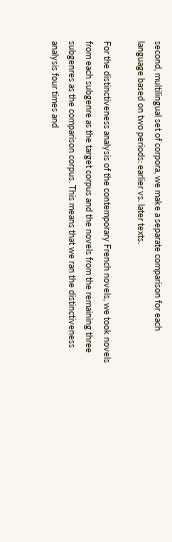second, multilingual set of corpora, we make a separate comparison for each language based on two periods: earlier vs. later texts.

For the distinctiveness analysis of the contemporary French novels, we took novels from each subgenre as the target corpus and the novels from the remaining three subgenres as the comparison corpus. This means that we ran the distinctiveness analysis four times and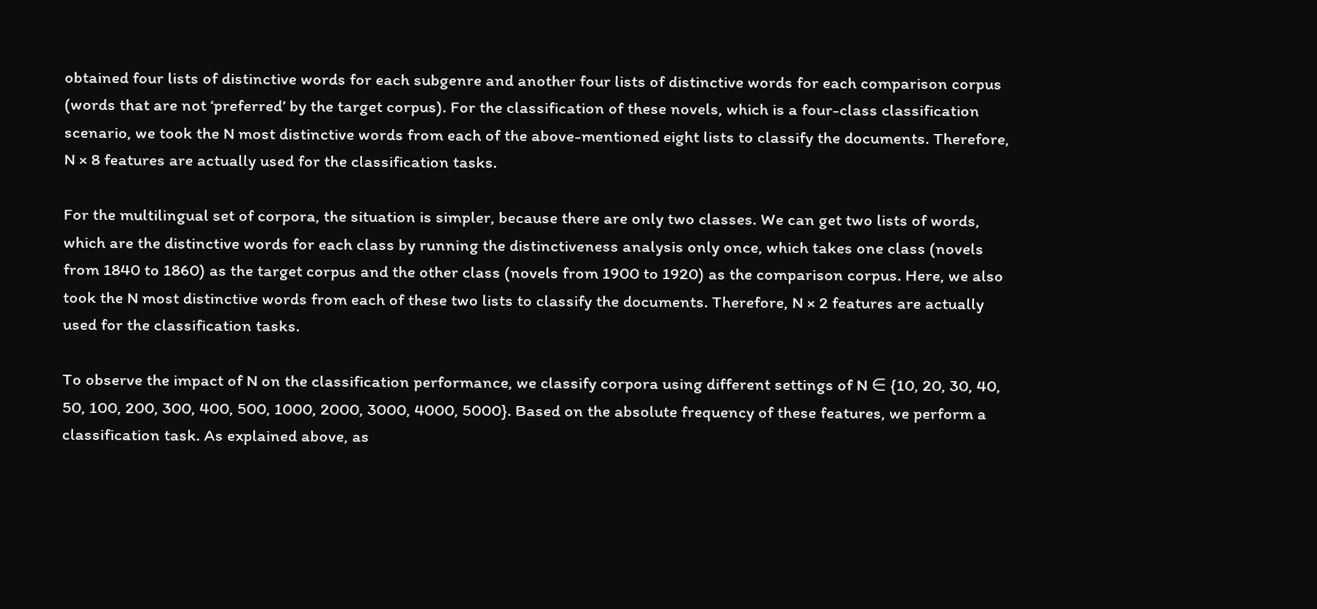obtained four lists of distinctive words for each subgenre and another four lists of distinctive words for each comparison corpus (words that are not ‘preferred’ by the target corpus). For the classification of these novels, which is a four-class classification scenario, we took the N most distinctive words from each of the above-mentioned eight lists to classify the documents. Therefore, N × 8 features are actually used for the classification tasks.

For the multilingual set of corpora, the situation is simpler, because there are only two classes. We can get two lists of words, which are the distinctive words for each class by running the distinctiveness analysis only once, which takes one class (novels from 1840 to 1860) as the target corpus and the other class (novels from 1900 to 1920) as the comparison corpus. Here, we also took the N most distinctive words from each of these two lists to classify the documents. Therefore, N × 2 features are actually used for the classification tasks.

To observe the impact of N on the classification performance, we classify corpora using different settings of N ∈ {10, 20, 30, 40, 50, 100, 200, 300, 400, 500, 1000, 2000, 3000, 4000, 5000}. Based on the absolute frequency of these features, we perform a classification task. As explained above, as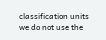classification units we do not use the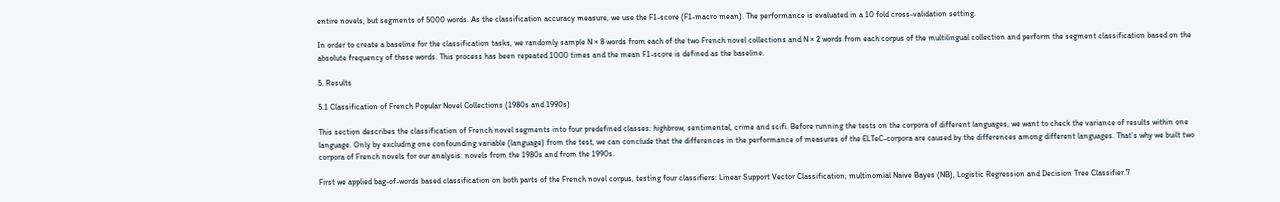entire novels, but segments of 5000 words. As the classification accuracy measure, we use the F1-score (F1-macro mean). The performance is evaluated in a 10 fold cross-validation setting.

In order to create a baseline for the classification tasks, we randomly sample N × 8 words from each of the two French novel collections and N × 2 words from each corpus of the multilingual collection and perform the segment classification based on the absolute frequency of these words. This process has been repeated 1000 times and the mean F1-score is defined as the baseline.

5. Results

5.1 Classification of French Popular Novel Collections (1980s and 1990s)

This section describes the classification of French novel segments into four predefined classes: highbrow, sentimental, crime and scifi. Before running the tests on the corpora of different languages, we want to check the variance of results within one language. Only by excluding one confounding variable (language) from the test, we can conclude that the differences in the performance of measures of the ELTeC-corpora are caused by the differences among different languages. That’s why we built two corpora of French novels for our analysis: novels from the 1980s and from the 1990s.

First we applied bag-of-words based classification on both parts of the French novel corpus, testing four classifiers: Linear Support Vector Classification, multinomial Naive Bayes (NB), Logistic Regression and Decision Tree Classifier.7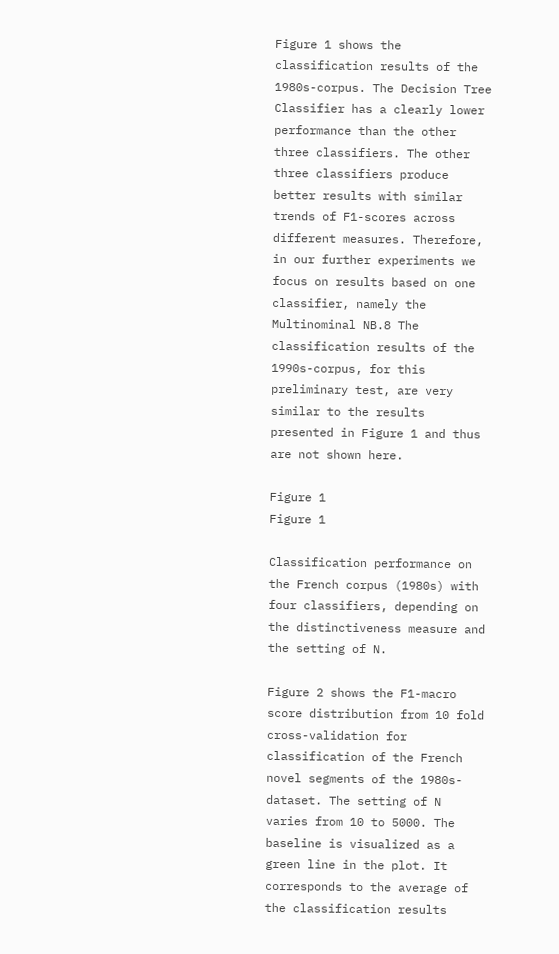Figure 1 shows the classification results of the 1980s-corpus. The Decision Tree Classifier has a clearly lower performance than the other three classifiers. The other three classifiers produce better results with similar trends of F1-scores across different measures. Therefore, in our further experiments we focus on results based on one classifier, namely the Multinominal NB.8 The classification results of the 1990s-corpus, for this preliminary test, are very similar to the results presented in Figure 1 and thus are not shown here.

Figure 1
Figure 1

Classification performance on the French corpus (1980s) with four classifiers, depending on the distinctiveness measure and the setting of N.

Figure 2 shows the F1-macro score distribution from 10 fold cross-validation for classification of the French novel segments of the 1980s-dataset. The setting of N varies from 10 to 5000. The baseline is visualized as a green line in the plot. It corresponds to the average of the classification results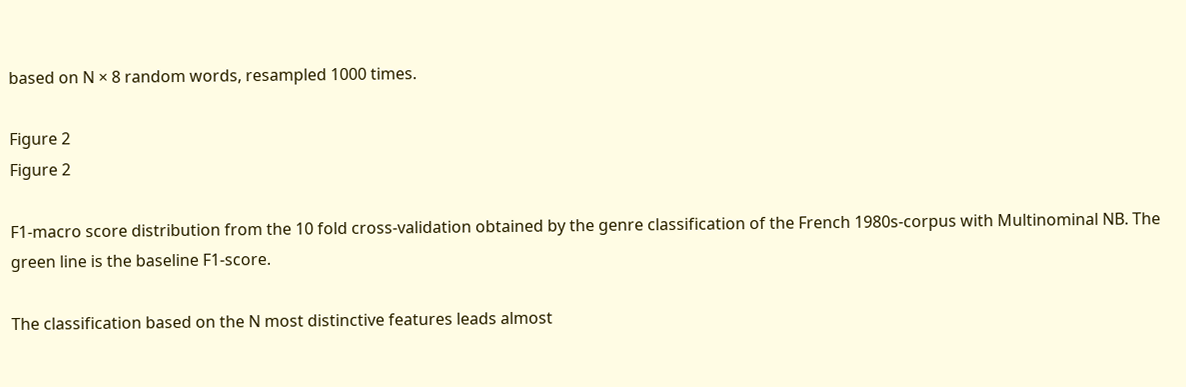based on N × 8 random words, resampled 1000 times.

Figure 2
Figure 2

F1-macro score distribution from the 10 fold cross-validation obtained by the genre classification of the French 1980s-corpus with Multinominal NB. The green line is the baseline F1-score.

The classification based on the N most distinctive features leads almost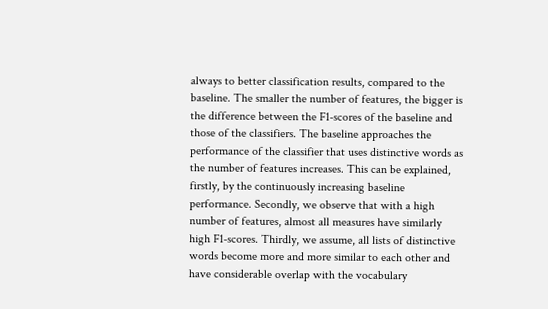always to better classification results, compared to the baseline. The smaller the number of features, the bigger is the difference between the F1-scores of the baseline and those of the classifiers. The baseline approaches the performance of the classifier that uses distinctive words as the number of features increases. This can be explained, firstly, by the continuously increasing baseline performance. Secondly, we observe that with a high number of features, almost all measures have similarly high F1-scores. Thirdly, we assume, all lists of distinctive words become more and more similar to each other and have considerable overlap with the vocabulary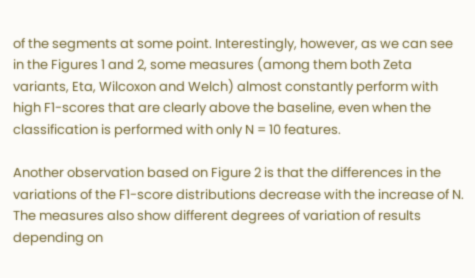of the segments at some point. Interestingly, however, as we can see in the Figures 1 and 2, some measures (among them both Zeta variants, Eta, Wilcoxon and Welch) almost constantly perform with high F1-scores that are clearly above the baseline, even when the classification is performed with only N = 10 features.

Another observation based on Figure 2 is that the differences in the variations of the F1-score distributions decrease with the increase of N. The measures also show different degrees of variation of results depending on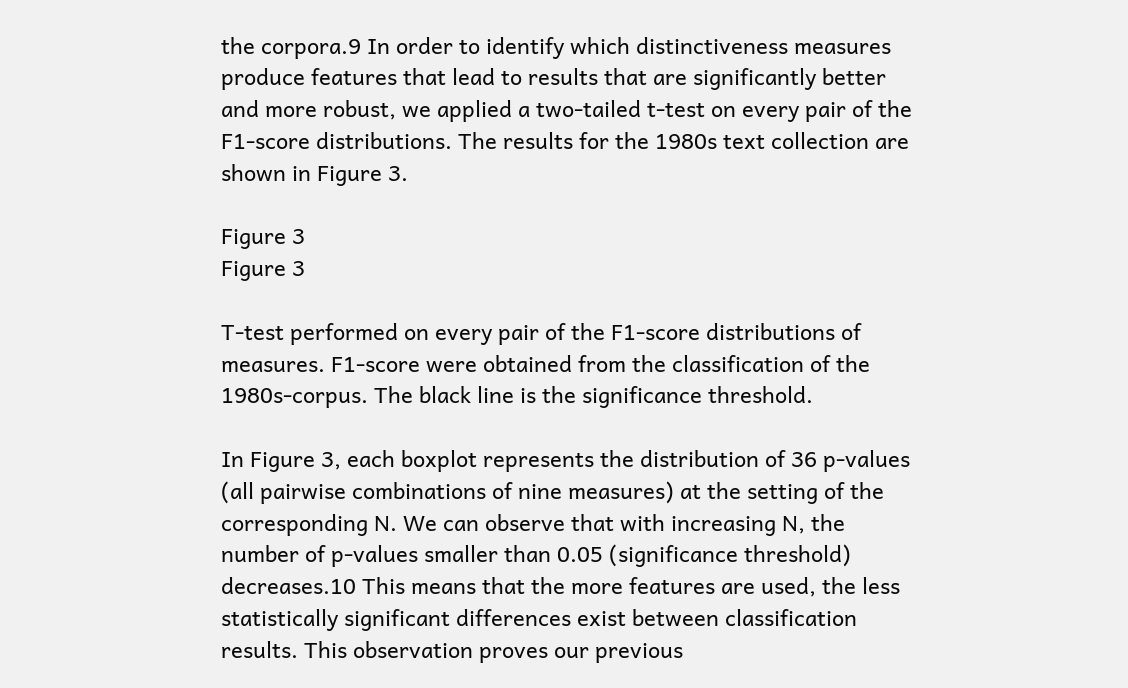the corpora.9 In order to identify which distinctiveness measures produce features that lead to results that are significantly better and more robust, we applied a two-tailed t-test on every pair of the F1-score distributions. The results for the 1980s text collection are shown in Figure 3.

Figure 3
Figure 3

T-test performed on every pair of the F1-score distributions of measures. F1-score were obtained from the classification of the 1980s-corpus. The black line is the significance threshold.

In Figure 3, each boxplot represents the distribution of 36 p-values (all pairwise combinations of nine measures) at the setting of the corresponding N. We can observe that with increasing N, the number of p-values smaller than 0.05 (significance threshold) decreases.10 This means that the more features are used, the less statistically significant differences exist between classification results. This observation proves our previous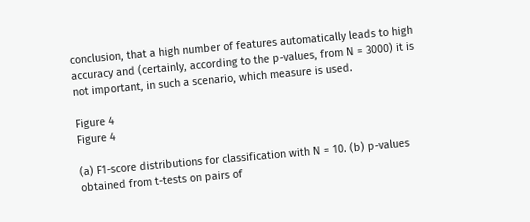conclusion, that a high number of features automatically leads to high accuracy and (certainly, according to the p-values, from N = 3000) it is not important, in such a scenario, which measure is used.

Figure 4
Figure 4

(a) F1-score distributions for classification with N = 10. (b) p-values obtained from t-tests on pairs of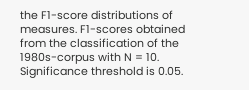the F1-score distributions of measures. F1-scores obtained from the classification of the 1980s-corpus with N = 10. Significance threshold is 0.05.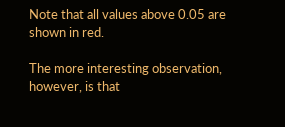Note that all values above 0.05 are shown in red.

The more interesting observation, however, is that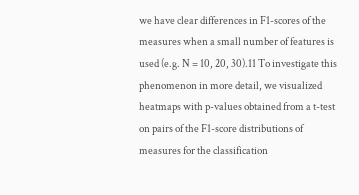we have clear differences in F1-scores of the measures when a small number of features is used (e.g. N = 10, 20, 30).11 To investigate this phenomenon in more detail, we visualized heatmaps with p-values obtained from a t-test on pairs of the F1-score distributions of measures for the classification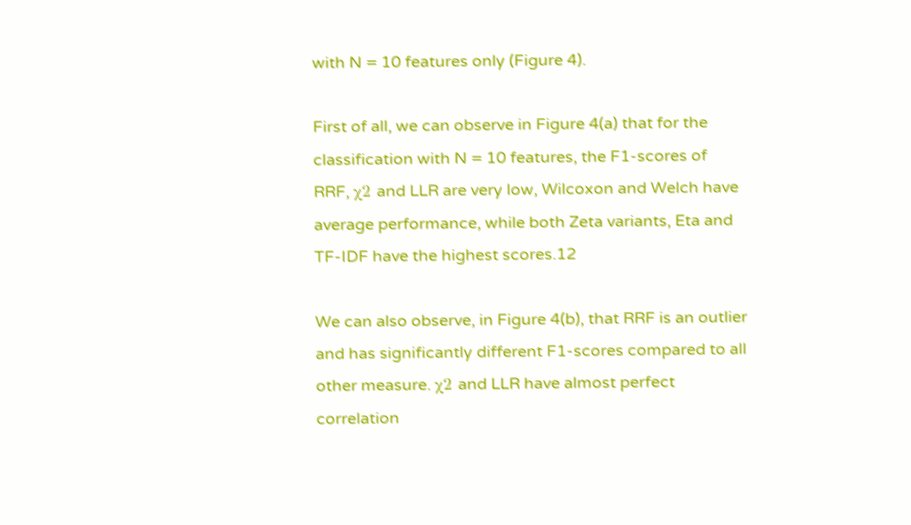with N = 10 features only (Figure 4).

First of all, we can observe in Figure 4(a) that for the classification with N = 10 features, the F1-scores of RRF, χ2 and LLR are very low, Wilcoxon and Welch have average performance, while both Zeta variants, Eta and TF-IDF have the highest scores.12

We can also observe, in Figure 4(b), that RRF is an outlier and has significantly different F1-scores compared to all other measure. χ2 and LLR have almost perfect correlation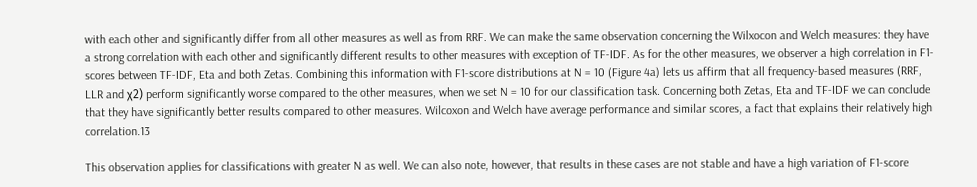with each other and significantly differ from all other measures as well as from RRF. We can make the same observation concerning the Wilxocon and Welch measures: they have a strong correlation with each other and significantly different results to other measures with exception of TF-IDF. As for the other measures, we observer a high correlation in F1-scores between TF-IDF, Eta and both Zetas. Combining this information with F1-score distributions at N = 10 (Figure 4a) lets us affirm that all frequency-based measures (RRF, LLR and χ2) perform significantly worse compared to the other measures, when we set N = 10 for our classification task. Concerning both Zetas, Eta and TF-IDF we can conclude that they have significantly better results compared to other measures. Wilcoxon and Welch have average performance and similar scores, a fact that explains their relatively high correlation.13

This observation applies for classifications with greater N as well. We can also note, however, that results in these cases are not stable and have a high variation of F1-score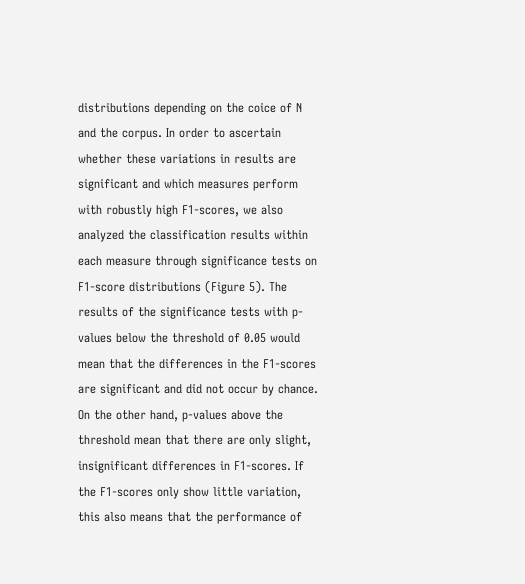distributions depending on the coice of N and the corpus. In order to ascertain whether these variations in results are significant and which measures perform with robustly high F1-scores, we also analyzed the classification results within each measure through significance tests on F1-score distributions (Figure 5). The results of the significance tests with p-values below the threshold of 0.05 would mean that the differences in the F1-scores are significant and did not occur by chance. On the other hand, p-values above the threshold mean that there are only slight, insignificant differences in F1-scores. If the F1-scores only show little variation, this also means that the performance of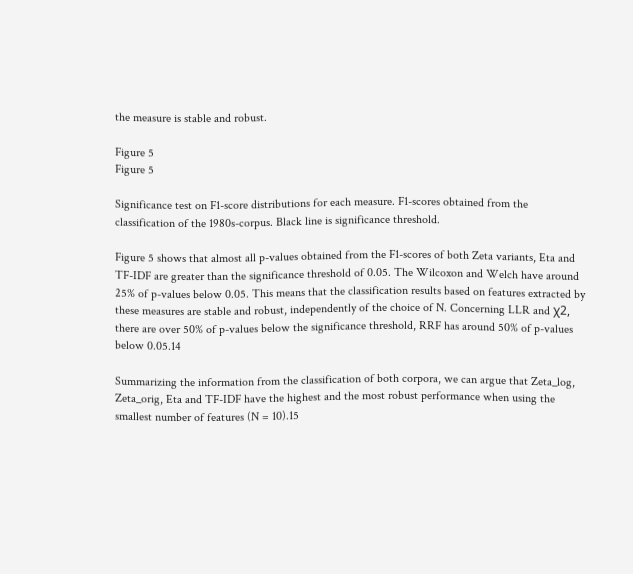the measure is stable and robust.

Figure 5
Figure 5

Significance test on F1-score distributions for each measure. F1-scores obtained from the classification of the 1980s-corpus. Black line is significance threshold.

Figure 5 shows that almost all p-values obtained from the F1-scores of both Zeta variants, Eta and TF-IDF are greater than the significance threshold of 0.05. The Wilcoxon and Welch have around 25% of p-values below 0.05. This means that the classification results based on features extracted by these measures are stable and robust, independently of the choice of N. Concerning LLR and χ2, there are over 50% of p-values below the significance threshold, RRF has around 50% of p-values below 0.05.14

Summarizing the information from the classification of both corpora, we can argue that Zeta_log, Zeta_orig, Eta and TF-IDF have the highest and the most robust performance when using the smallest number of features (N = 10).15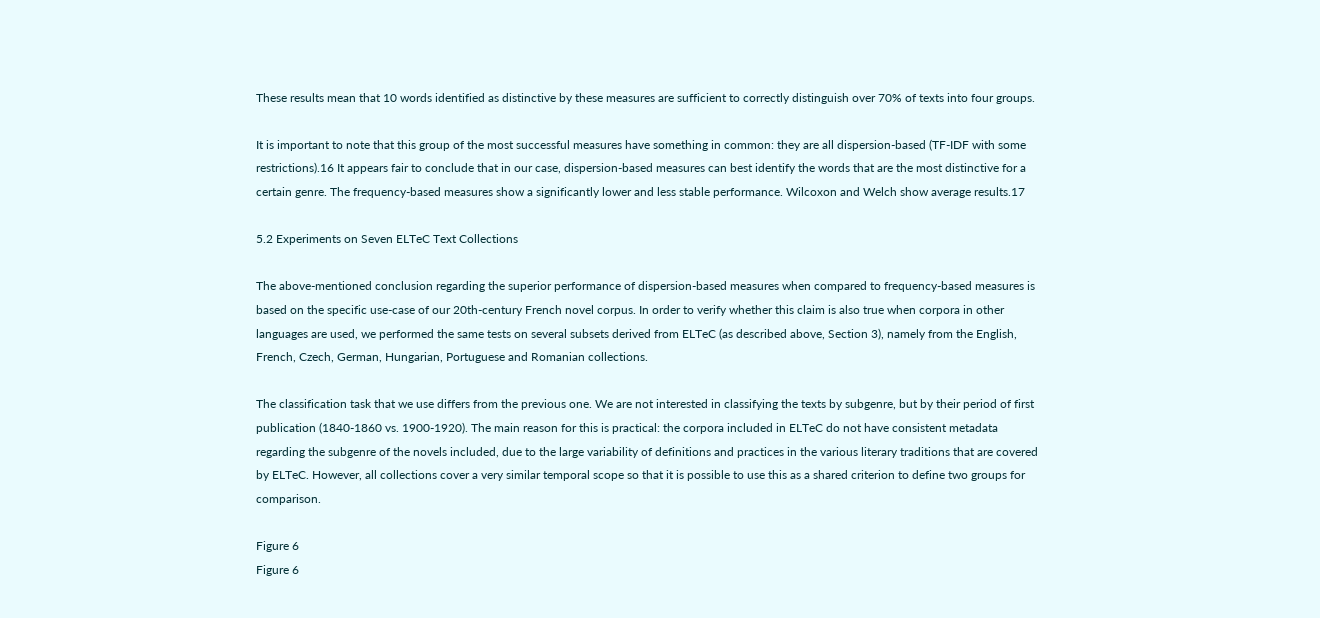These results mean that 10 words identified as distinctive by these measures are sufficient to correctly distinguish over 70% of texts into four groups.

It is important to note that this group of the most successful measures have something in common: they are all dispersion-based (TF-IDF with some restrictions).16 It appears fair to conclude that in our case, dispersion-based measures can best identify the words that are the most distinctive for a certain genre. The frequency-based measures show a significantly lower and less stable performance. Wilcoxon and Welch show average results.17

5.2 Experiments on Seven ELTeC Text Collections

The above-mentioned conclusion regarding the superior performance of dispersion-based measures when compared to frequency-based measures is based on the specific use-case of our 20th-century French novel corpus. In order to verify whether this claim is also true when corpora in other languages are used, we performed the same tests on several subsets derived from ELTeC (as described above, Section 3), namely from the English, French, Czech, German, Hungarian, Portuguese and Romanian collections.

The classification task that we use differs from the previous one. We are not interested in classifying the texts by subgenre, but by their period of first publication (1840-1860 vs. 1900-1920). The main reason for this is practical: the corpora included in ELTeC do not have consistent metadata regarding the subgenre of the novels included, due to the large variability of definitions and practices in the various literary traditions that are covered by ELTeC. However, all collections cover a very similar temporal scope so that it is possible to use this as a shared criterion to define two groups for comparison.

Figure 6
Figure 6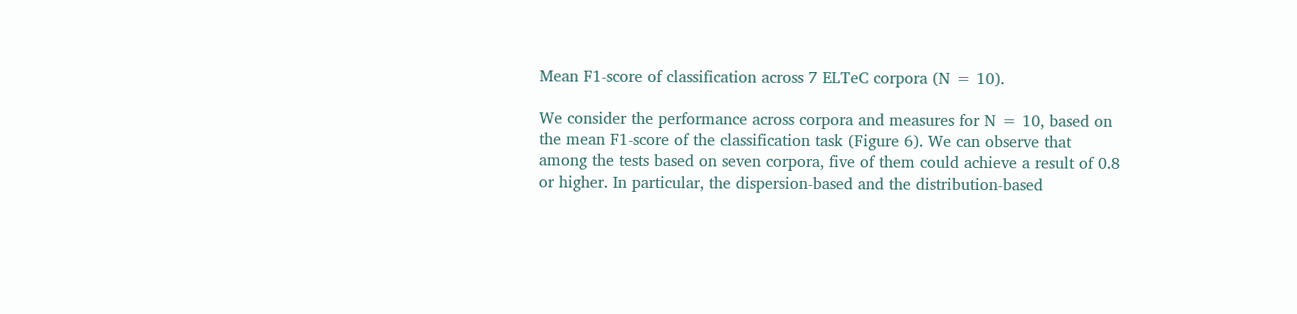Mean F1-score of classification across 7 ELTeC corpora (N = 10).

We consider the performance across corpora and measures for N = 10, based on the mean F1-score of the classification task (Figure 6). We can observe that among the tests based on seven corpora, five of them could achieve a result of 0.8 or higher. In particular, the dispersion-based and the distribution-based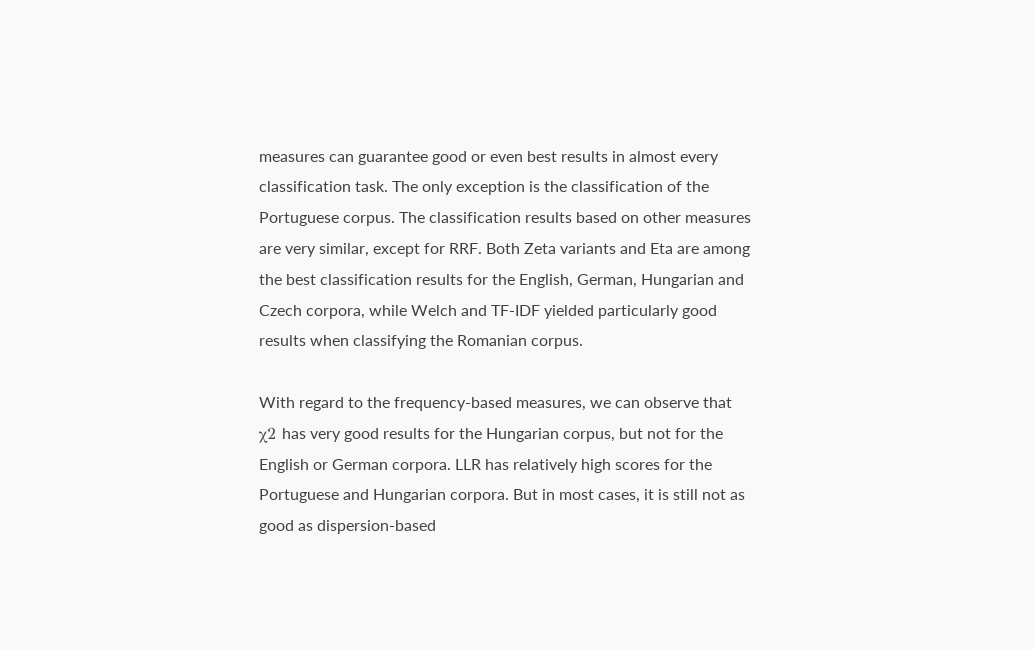measures can guarantee good or even best results in almost every classification task. The only exception is the classification of the Portuguese corpus. The classification results based on other measures are very similar, except for RRF. Both Zeta variants and Eta are among the best classification results for the English, German, Hungarian and Czech corpora, while Welch and TF-IDF yielded particularly good results when classifying the Romanian corpus.

With regard to the frequency-based measures, we can observe that χ2 has very good results for the Hungarian corpus, but not for the English or German corpora. LLR has relatively high scores for the Portuguese and Hungarian corpora. But in most cases, it is still not as good as dispersion-based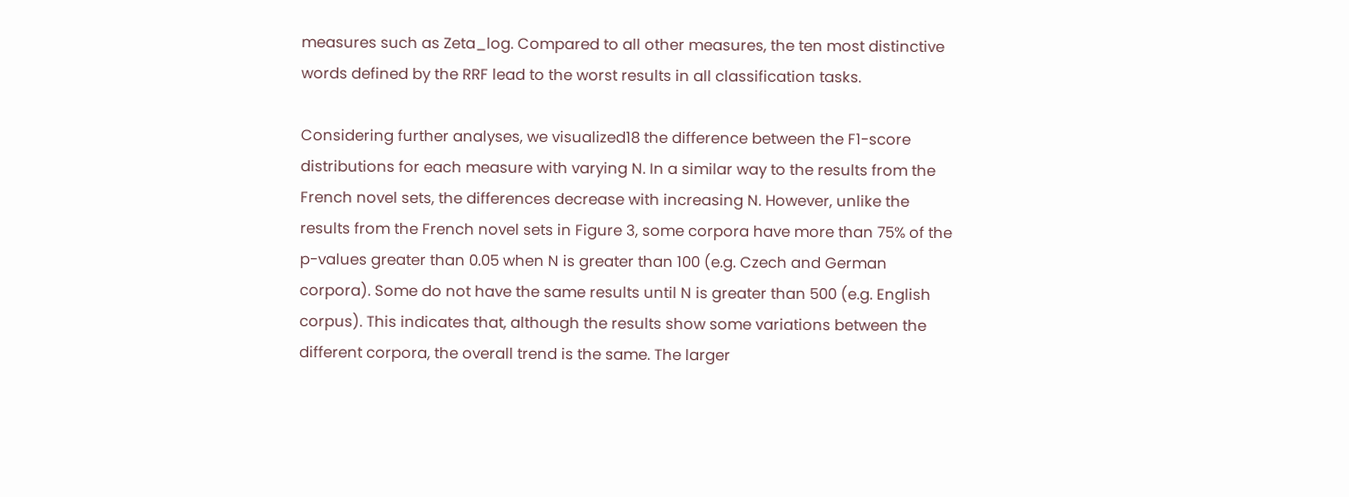measures such as Zeta_log. Compared to all other measures, the ten most distinctive words defined by the RRF lead to the worst results in all classification tasks.

Considering further analyses, we visualized18 the difference between the F1-score distributions for each measure with varying N. In a similar way to the results from the French novel sets, the differences decrease with increasing N. However, unlike the results from the French novel sets in Figure 3, some corpora have more than 75% of the p-values greater than 0.05 when N is greater than 100 (e.g. Czech and German corpora). Some do not have the same results until N is greater than 500 (e.g. English corpus). This indicates that, although the results show some variations between the different corpora, the overall trend is the same. The larger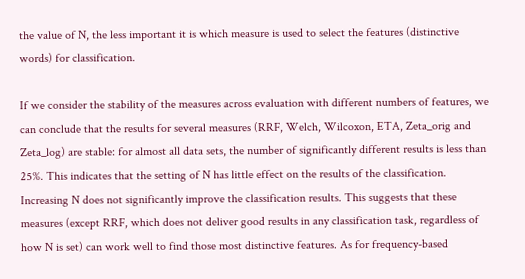the value of N, the less important it is which measure is used to select the features (distinctive words) for classification.

If we consider the stability of the measures across evaluation with different numbers of features, we can conclude that the results for several measures (RRF, Welch, Wilcoxon, ETA, Zeta_orig and Zeta_log) are stable: for almost all data sets, the number of significantly different results is less than 25%. This indicates that the setting of N has little effect on the results of the classification. Increasing N does not significantly improve the classification results. This suggests that these measures (except RRF, which does not deliver good results in any classification task, regardless of how N is set) can work well to find those most distinctive features. As for frequency-based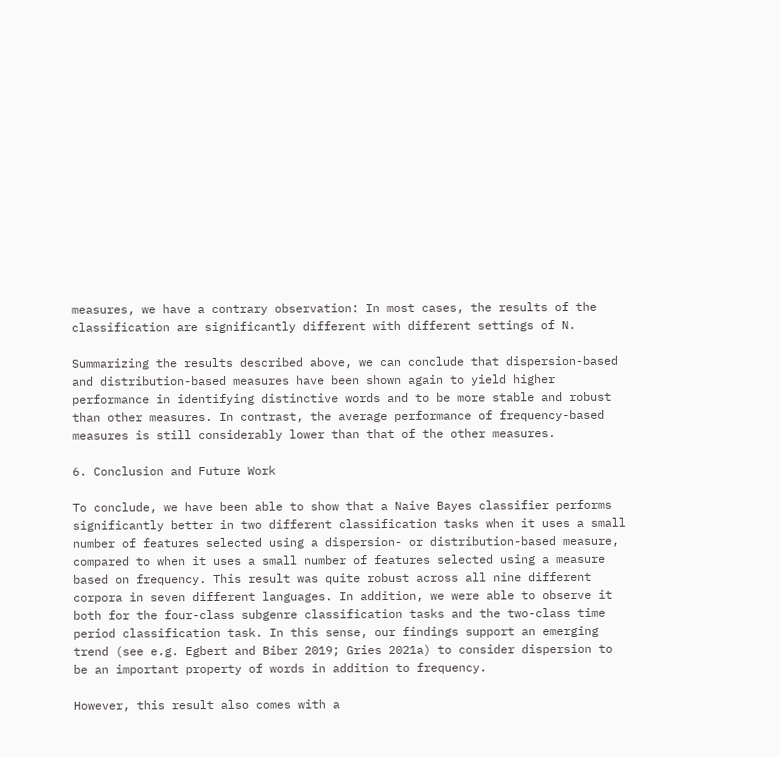measures, we have a contrary observation: In most cases, the results of the classification are significantly different with different settings of N.

Summarizing the results described above, we can conclude that dispersion-based and distribution-based measures have been shown again to yield higher performance in identifying distinctive words and to be more stable and robust than other measures. In contrast, the average performance of frequency-based measures is still considerably lower than that of the other measures.

6. Conclusion and Future Work

To conclude, we have been able to show that a Naive Bayes classifier performs significantly better in two different classification tasks when it uses a small number of features selected using a dispersion- or distribution-based measure, compared to when it uses a small number of features selected using a measure based on frequency. This result was quite robust across all nine different corpora in seven different languages. In addition, we were able to observe it both for the four-class subgenre classification tasks and the two-class time period classification task. In this sense, our findings support an emerging trend (see e.g. Egbert and Biber 2019; Gries 2021a) to consider dispersion to be an important property of words in addition to frequency.

However, this result also comes with a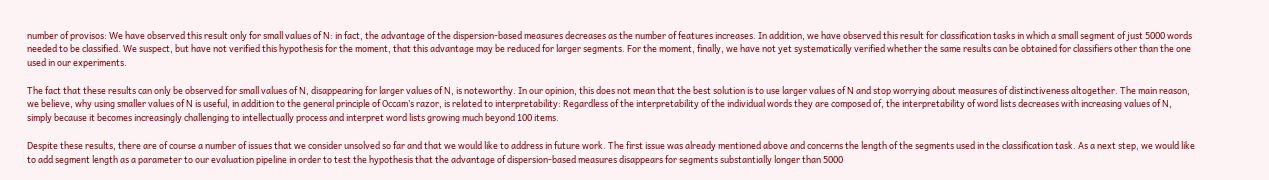number of provisos: We have observed this result only for small values of N: in fact, the advantage of the dispersion-based measures decreases as the number of features increases. In addition, we have observed this result for classification tasks in which a small segment of just 5000 words needed to be classified. We suspect, but have not verified this hypothesis for the moment, that this advantage may be reduced for larger segments. For the moment, finally, we have not yet systematically verified whether the same results can be obtained for classifiers other than the one used in our experiments.

The fact that these results can only be observed for small values of N, disappearing for larger values of N, is noteworthy. In our opinion, this does not mean that the best solution is to use larger values of N and stop worrying about measures of distinctiveness altogether. The main reason, we believe, why using smaller values of N is useful, in addition to the general principle of Occam’s razor, is related to interpretability: Regardless of the interpretability of the individual words they are composed of, the interpretability of word lists decreases with increasing values of N, simply because it becomes increasingly challenging to intellectually process and interpret word lists growing much beyond 100 items.

Despite these results, there are of course a number of issues that we consider unsolved so far and that we would like to address in future work. The first issue was already mentioned above and concerns the length of the segments used in the classification task. As a next step, we would like to add segment length as a parameter to our evaluation pipeline in order to test the hypothesis that the advantage of dispersion-based measures disappears for segments substantially longer than 5000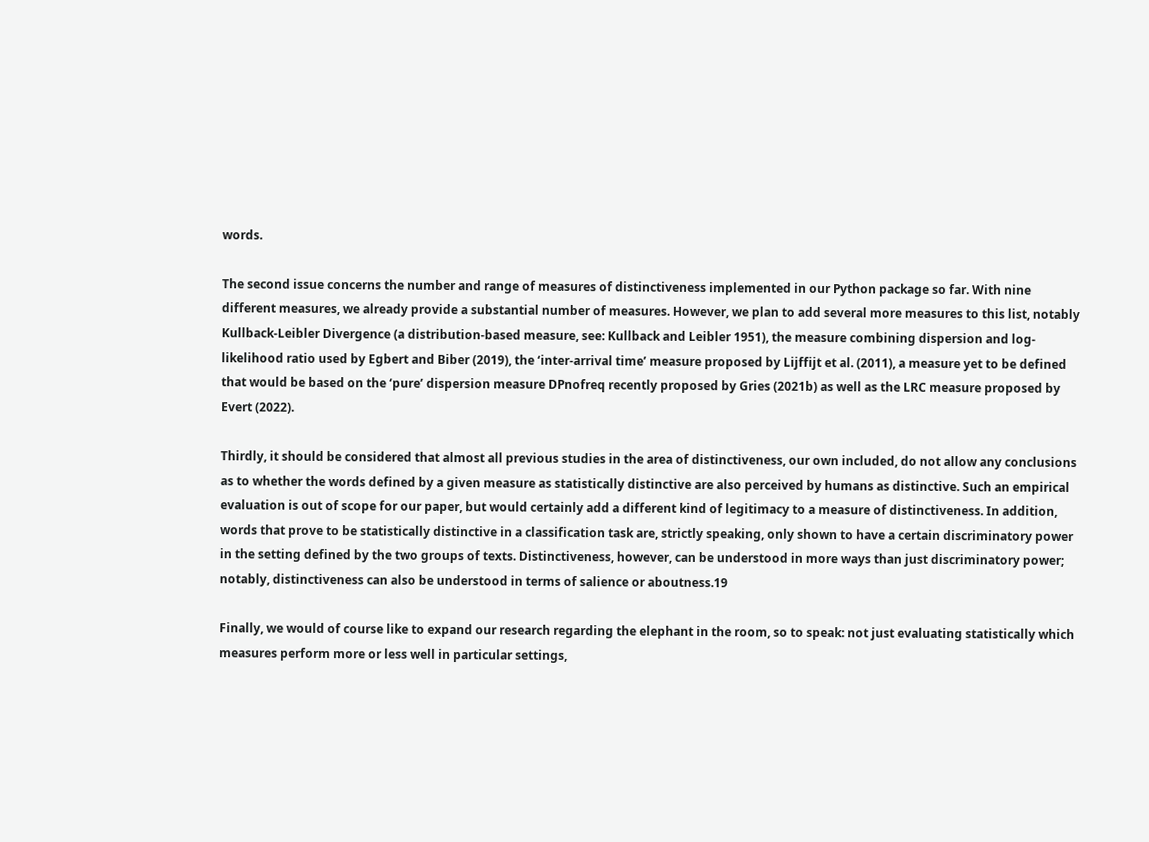words.

The second issue concerns the number and range of measures of distinctiveness implemented in our Python package so far. With nine different measures, we already provide a substantial number of measures. However, we plan to add several more measures to this list, notably Kullback-Leibler Divergence (a distribution-based measure, see: Kullback and Leibler 1951), the measure combining dispersion and log-likelihood ratio used by Egbert and Biber (2019), the ‘inter-arrival time’ measure proposed by Lijffijt et al. (2011), a measure yet to be defined that would be based on the ‘pure’ dispersion measure DPnofreq recently proposed by Gries (2021b) as well as the LRC measure proposed by Evert (2022).

Thirdly, it should be considered that almost all previous studies in the area of distinctiveness, our own included, do not allow any conclusions as to whether the words defined by a given measure as statistically distinctive are also perceived by humans as distinctive. Such an empirical evaluation is out of scope for our paper, but would certainly add a different kind of legitimacy to a measure of distinctiveness. In addition, words that prove to be statistically distinctive in a classification task are, strictly speaking, only shown to have a certain discriminatory power in the setting defined by the two groups of texts. Distinctiveness, however, can be understood in more ways than just discriminatory power; notably, distinctiveness can also be understood in terms of salience or aboutness.19

Finally, we would of course like to expand our research regarding the elephant in the room, so to speak: not just evaluating statistically which measures perform more or less well in particular settings,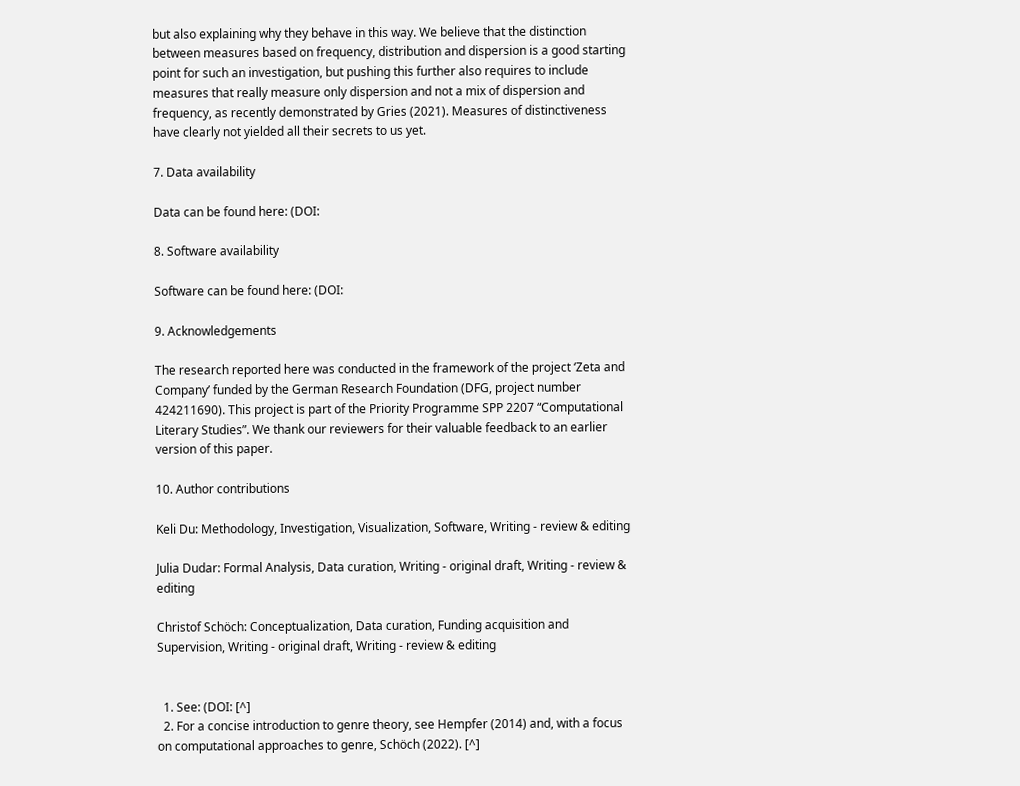but also explaining why they behave in this way. We believe that the distinction between measures based on frequency, distribution and dispersion is a good starting point for such an investigation, but pushing this further also requires to include measures that really measure only dispersion and not a mix of dispersion and frequency, as recently demonstrated by Gries (2021). Measures of distinctiveness have clearly not yielded all their secrets to us yet.

7. Data availability

Data can be found here: (DOI:

8. Software availability

Software can be found here: (DOI:

9. Acknowledgements

The research reported here was conducted in the framework of the project ‘Zeta and Company’ funded by the German Research Foundation (DFG, project number 424211690). This project is part of the Priority Programme SPP 2207 “Computational Literary Studies”. We thank our reviewers for their valuable feedback to an earlier version of this paper.

10. Author contributions

Keli Du: Methodology, Investigation, Visualization, Software, Writing - review & editing

Julia Dudar: Formal Analysis, Data curation, Writing - original draft, Writing - review & editing

Christof Schöch: Conceptualization, Data curation, Funding acquisition and Supervision, Writing - original draft, Writing - review & editing


  1. See: (DOI: [^]
  2. For a concise introduction to genre theory, see Hempfer (2014) and, with a focus on computational approaches to genre, Schöch (2022). [^]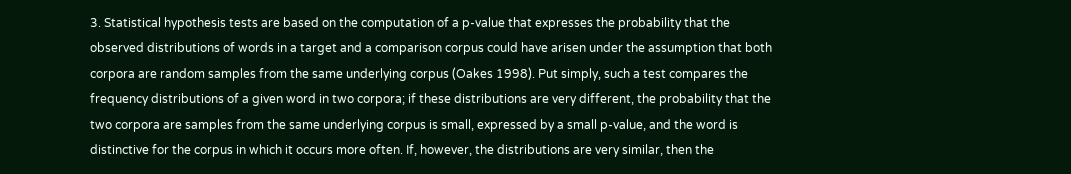3. Statistical hypothesis tests are based on the computation of a p-value that expresses the probability that the observed distributions of words in a target and a comparison corpus could have arisen under the assumption that both corpora are random samples from the same underlying corpus (Oakes 1998). Put simply, such a test compares the frequency distributions of a given word in two corpora; if these distributions are very different, the probability that the two corpora are samples from the same underlying corpus is small, expressed by a small p-value, and the word is distinctive for the corpus in which it occurs more often. If, however, the distributions are very similar, then the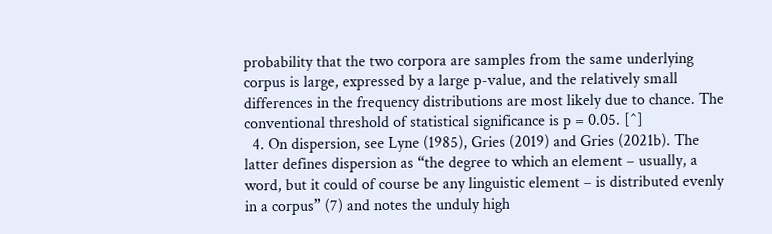probability that the two corpora are samples from the same underlying corpus is large, expressed by a large p-value, and the relatively small differences in the frequency distributions are most likely due to chance. The conventional threshold of statistical significance is p = 0.05. [^]
  4. On dispersion, see Lyne (1985), Gries (2019) and Gries (2021b). The latter defines dispersion as “the degree to which an element – usually, a word, but it could of course be any linguistic element – is distributed evenly in a corpus” (7) and notes the unduly high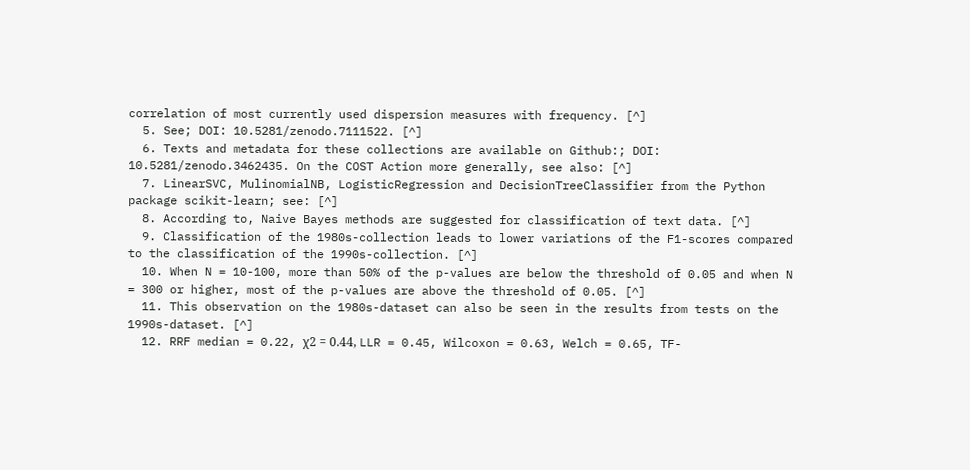correlation of most currently used dispersion measures with frequency. [^]
  5. See; DOI: 10.5281/zenodo.7111522. [^]
  6. Texts and metadata for these collections are available on Github:; DOI: 10.5281/zenodo.3462435. On the COST Action more generally, see also: [^]
  7. LinearSVC, MulinomialNB, LogisticRegression and DecisionTreeClassifier from the Python package scikit-learn; see: [^]
  8. According to, Naive Bayes methods are suggested for classification of text data. [^]
  9. Classification of the 1980s-collection leads to lower variations of the F1-scores compared to the classification of the 1990s-collection. [^]
  10. When N = 10-100, more than 50% of the p-values are below the threshold of 0.05 and when N = 300 or higher, most of the p-values are above the threshold of 0.05. [^]
  11. This observation on the 1980s-dataset can also be seen in the results from tests on the 1990s-dataset. [^]
  12. RRF median = 0.22, χ2 = 0.44, LLR = 0.45, Wilcoxon = 0.63, Welch = 0.65, TF-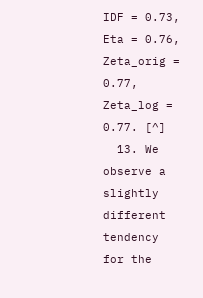IDF = 0.73, Eta = 0.76, Zeta_orig = 0.77, Zeta_log = 0.77. [^]
  13. We observe a slightly different tendency for the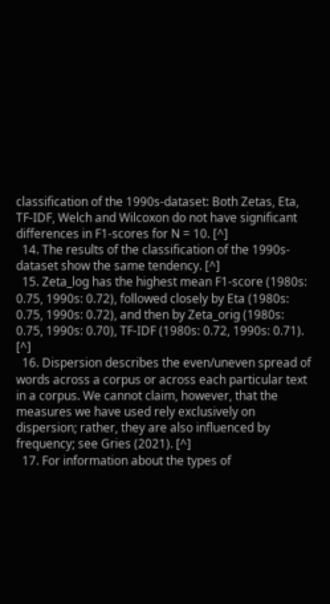classification of the 1990s-dataset: Both Zetas, Eta, TF-IDF, Welch and Wilcoxon do not have significant differences in F1-scores for N = 10. [^]
  14. The results of the classification of the 1990s-dataset show the same tendency. [^]
  15. Zeta_log has the highest mean F1-score (1980s: 0.75, 1990s: 0.72), followed closely by Eta (1980s: 0.75, 1990s: 0.72), and then by Zeta_orig (1980s: 0.75, 1990s: 0.70), TF-IDF (1980s: 0.72, 1990s: 0.71). [^]
  16. Dispersion describes the even/uneven spread of words across a corpus or across each particular text in a corpus. We cannot claim, however, that the measures we have used rely exclusively on dispersion; rather, they are also influenced by frequency; see Gries (2021). [^]
  17. For information about the types of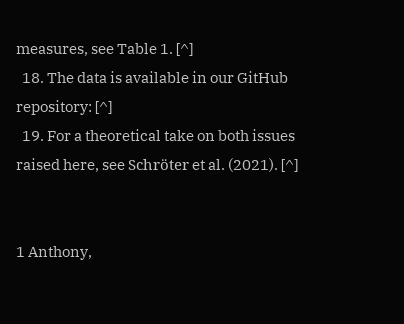measures, see Table 1. [^]
  18. The data is available in our GitHub repository: [^]
  19. For a theoretical take on both issues raised here, see Schröter et al. (2021). [^]


1 Anthony,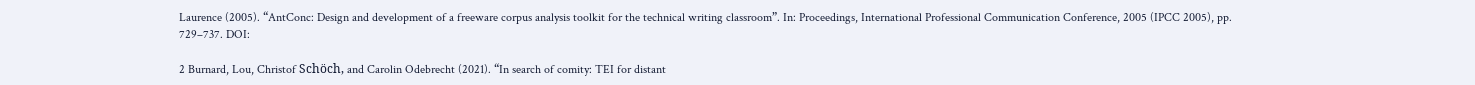Laurence (2005). “AntConc: Design and development of a freeware corpus analysis toolkit for the technical writing classroom”. In: Proceedings, International Professional Communication Conference, 2005 (IPCC 2005), pp. 729–737. DOI:

2 Burnard, Lou, Christof Schöch, and Carolin Odebrecht (2021). “In search of comity: TEI for distant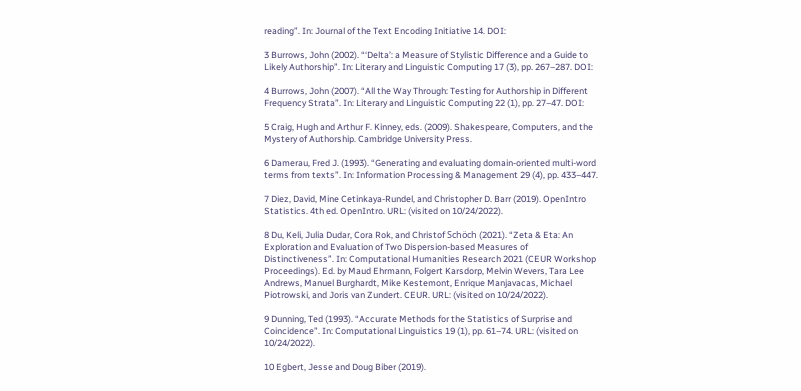reading”. In: Journal of the Text Encoding Initiative 14. DOI:

3 Burrows, John (2002). “‘Delta’: a Measure of Stylistic Difference and a Guide to Likely Authorship”. In: Literary and Linguistic Computing 17 (3), pp. 267–287. DOI:

4 Burrows, John (2007). “All the Way Through: Testing for Authorship in Different Frequency Strata”. In: Literary and Linguistic Computing 22 (1), pp. 27–47. DOI:

5 Craig, Hugh and Arthur F. Kinney, eds. (2009). Shakespeare, Computers, and the Mystery of Authorship. Cambridge University Press.

6 Damerau, Fred J. (1993). “Generating and evaluating domain-oriented multi-word terms from texts”. In: Information Processing & Management 29 (4), pp. 433–447.

7 Diez, David, Mine Cetinkaya-Rundel, and Christopher D. Barr (2019). OpenIntro Statistics. 4th ed. OpenIntro. URL: (visited on 10/24/2022).

8 Du, Keli, Julia Dudar, Cora Rok, and Christof Schöch (2021). “Zeta & Eta: An Exploration and Evaluation of Two Dispersion-based Measures of Distinctiveness”. In: Computational Humanities Research 2021 (CEUR Workshop Proceedings). Ed. by Maud Ehrmann, Folgert Karsdorp, Melvin Wevers, Tara Lee Andrews, Manuel Burghardt, Mike Kestemont, Enrique Manjavacas, Michael Piotrowski, and Joris van Zundert. CEUR. URL: (visited on 10/24/2022).

9 Dunning, Ted (1993). “Accurate Methods for the Statistics of Surprise and Coincidence”. In: Computational Linguistics 19 (1), pp. 61–74. URL: (visited on 10/24/2022).

10 Egbert, Jesse and Doug Biber (2019).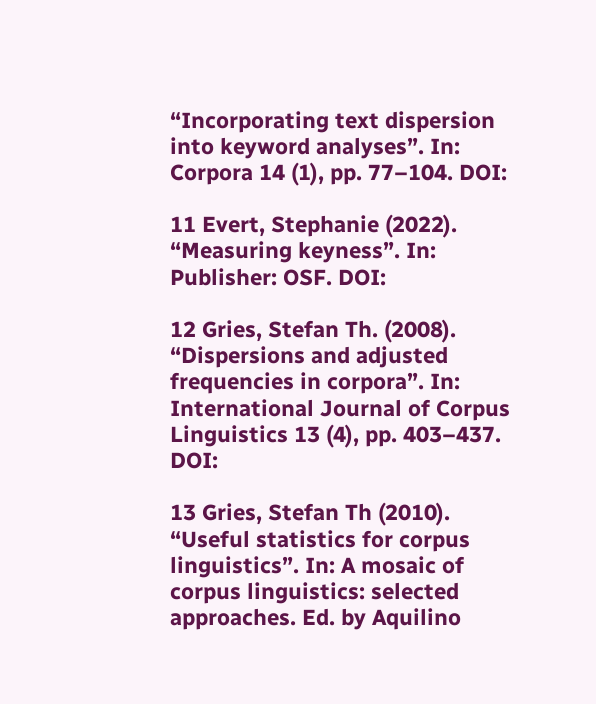“Incorporating text dispersion into keyword analyses”. In: Corpora 14 (1), pp. 77–104. DOI:

11 Evert, Stephanie (2022). “Measuring keyness”. In: Publisher: OSF. DOI:

12 Gries, Stefan Th. (2008). “Dispersions and adjusted frequencies in corpora”. In: International Journal of Corpus Linguistics 13 (4), pp. 403–437. DOI:

13 Gries, Stefan Th (2010). “Useful statistics for corpus linguistics”. In: A mosaic of corpus linguistics: selected approaches. Ed. by Aquilino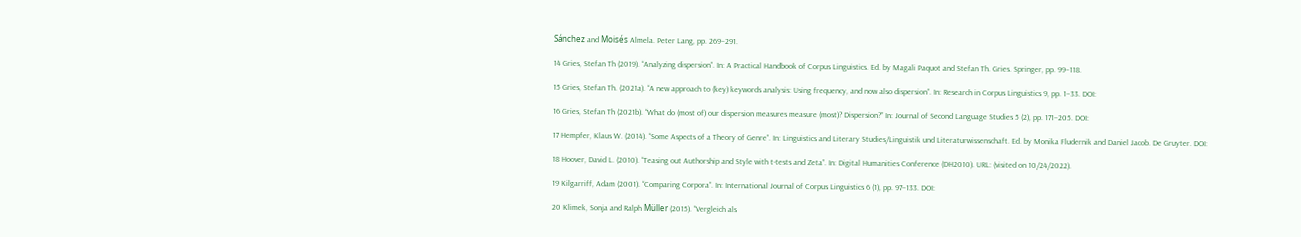Sánchez and Moisés Almela. Peter Lang, pp. 269–291.

14 Gries, Stefan Th (2019). “Analyzing dispersion”. In: A Practical Handbook of Corpus Linguistics. Ed. by Magali Paquot and Stefan Th. Gries. Springer, pp. 99–118.

15 Gries, Stefan Th. (2021a). “A new approach to (key) keywords analysis: Using frequency, and now also dispersion”. In: Research in Corpus Linguistics 9, pp. 1–33. DOI:

16 Gries, Stefan Th (2021b). “What do (most of) our dispersion measures measure (most)? Dispersion?” In: Journal of Second Language Studies 5 (2), pp. 171–205. DOI:

17 Hempfer, Klaus W. (2014). “Some Aspects of a Theory of Genre”. In: Linguistics and Literary Studies/Linguistik und Literaturwissenschaft. Ed. by Monika Fludernik and Daniel Jacob. De Gruyter. DOI:

18 Hoover, David L. (2010). “Teasing out Authorship and Style with t-tests and Zeta”. In: Digital Humanities Conference (DH2010). URL: (visited on 10/24/2022).

19 Kilgarriff, Adam (2001). “Comparing Corpora”. In: International Journal of Corpus Linguistics 6 (1), pp. 97–133. DOI:

20 Klimek, Sonja and Ralph Müller (2015). “Vergleich als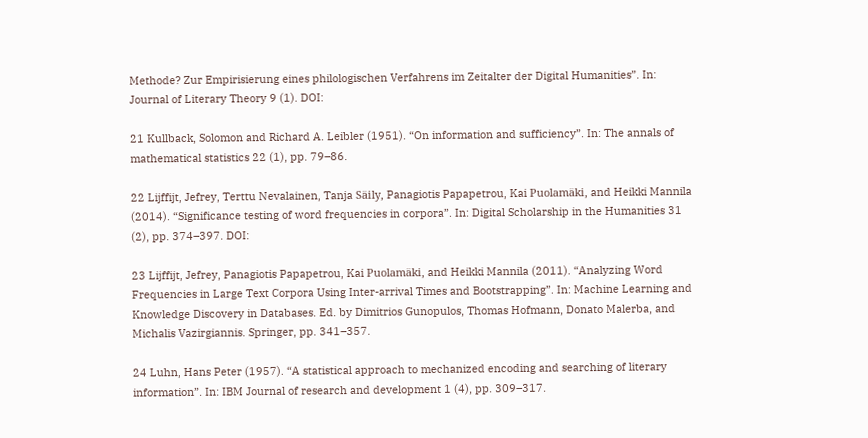Methode? Zur Empirisierung eines philologischen Verfahrens im Zeitalter der Digital Humanities”. In: Journal of Literary Theory 9 (1). DOI:

21 Kullback, Solomon and Richard A. Leibler (1951). “On information and sufficiency”. In: The annals of mathematical statistics 22 (1), pp. 79–86.

22 Lijffijt, Jefrey, Terttu Nevalainen, Tanja Säily, Panagiotis Papapetrou, Kai Puolamäki, and Heikki Mannila (2014). “Significance testing of word frequencies in corpora”. In: Digital Scholarship in the Humanities 31 (2), pp. 374–397. DOI:

23 Lijffijt, Jefrey, Panagiotis Papapetrou, Kai Puolamäki, and Heikki Mannila (2011). “Analyzing Word Frequencies in Large Text Corpora Using Inter-arrival Times and Bootstrapping”. In: Machine Learning and Knowledge Discovery in Databases. Ed. by Dimitrios Gunopulos, Thomas Hofmann, Donato Malerba, and Michalis Vazirgiannis. Springer, pp. 341–357.

24 Luhn, Hans Peter (1957). “A statistical approach to mechanized encoding and searching of literary information”. In: IBM Journal of research and development 1 (4), pp. 309–317.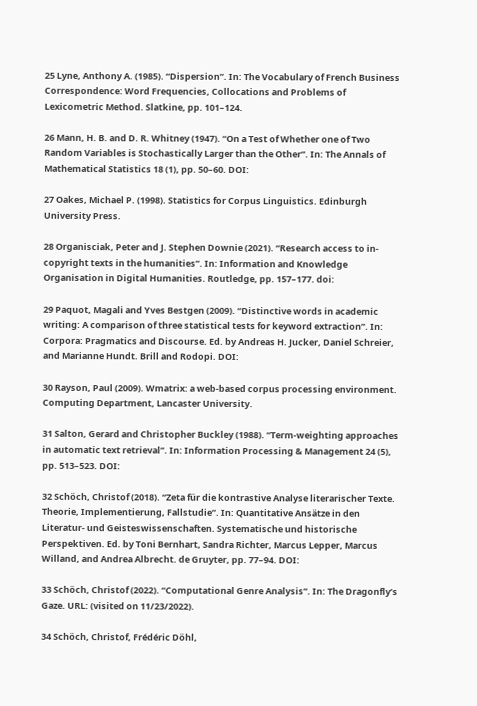25 Lyne, Anthony A. (1985). “Dispersion”. In: The Vocabulary of French Business Correspondence: Word Frequencies, Collocations and Problems of Lexicometric Method. Slatkine, pp. 101–124.

26 Mann, H. B. and D. R. Whitney (1947). “On a Test of Whether one of Two Random Variables is Stochastically Larger than the Other”. In: The Annals of Mathematical Statistics 18 (1), pp. 50–60. DOI:

27 Oakes, Michael P. (1998). Statistics for Corpus Linguistics. Edinburgh University Press.

28 Organisciak, Peter and J. Stephen Downie (2021). “Research access to in-copyright texts in the humanities”. In: Information and Knowledge Organisation in Digital Humanities. Routledge, pp. 157–177. doi:

29 Paquot, Magali and Yves Bestgen (2009). “Distinctive words in academic writing: A comparison of three statistical tests for keyword extraction”. In: Corpora: Pragmatics and Discourse. Ed. by Andreas H. Jucker, Daniel Schreier, and Marianne Hundt. Brill and Rodopi. DOI:

30 Rayson, Paul (2009). Wmatrix: a web-based corpus processing environment. Computing Department, Lancaster University.

31 Salton, Gerard and Christopher Buckley (1988). “Term-weighting approaches in automatic text retrieval”. In: Information Processing & Management 24 (5), pp. 513–523. DOI:

32 Schöch, Christof (2018). “Zeta für die kontrastive Analyse literarischer Texte. Theorie, Implementierung, Fallstudie”. In: Quantitative Ansätze in den Literatur- und Geisteswissenschaften. Systematische und historische Perspektiven. Ed. by Toni Bernhart, Sandra Richter, Marcus Lepper, Marcus Willand, and Andrea Albrecht. de Gruyter, pp. 77–94. DOI:

33 Schöch, Christof (2022). “Computational Genre Analysis”. In: The Dragonfly’s Gaze. URL: (visited on 11/23/2022).

34 Schöch, Christof, Frédéric Döhl,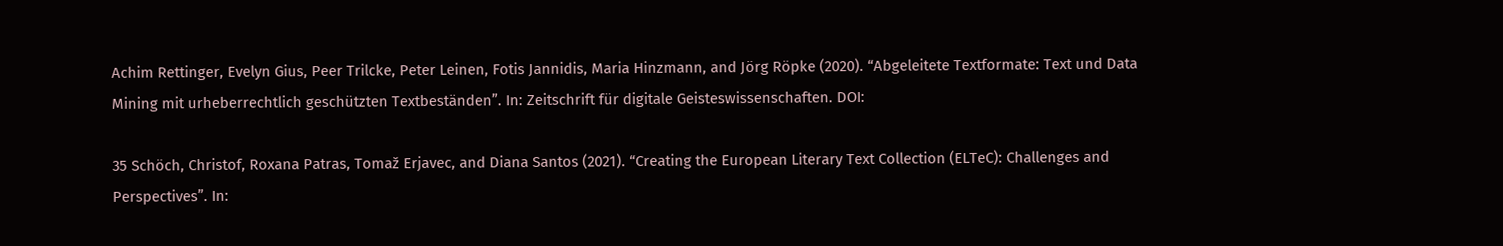Achim Rettinger, Evelyn Gius, Peer Trilcke, Peter Leinen, Fotis Jannidis, Maria Hinzmann, and Jörg Röpke (2020). “Abgeleitete Textformate: Text und Data Mining mit urheberrechtlich geschützten Textbeständen”. In: Zeitschrift für digitale Geisteswissenschaften. DOI:

35 Schöch, Christof, Roxana Patras, Tomaž Erjavec, and Diana Santos (2021). “Creating the European Literary Text Collection (ELTeC): Challenges and Perspectives”. In: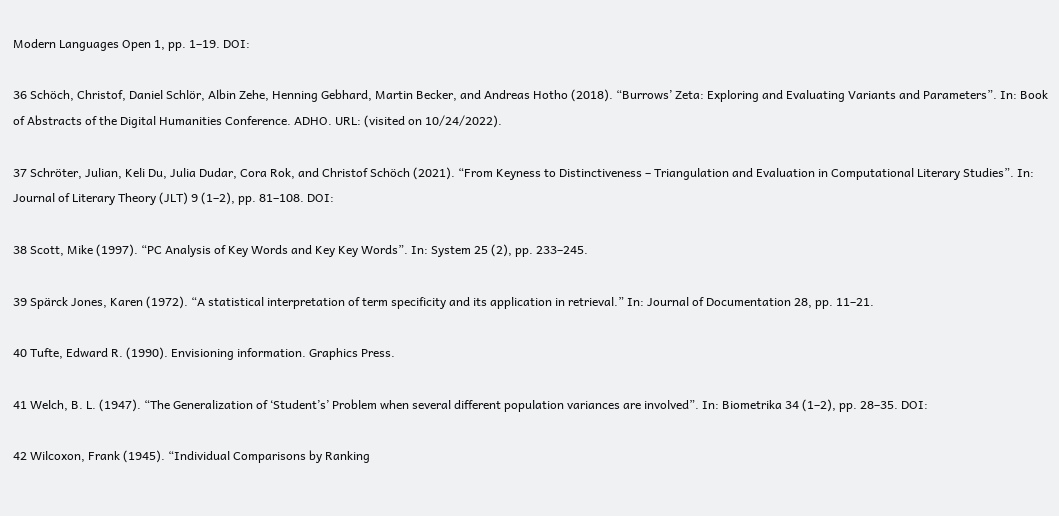Modern Languages Open 1, pp. 1–19. DOI:

36 Schöch, Christof, Daniel Schlör, Albin Zehe, Henning Gebhard, Martin Becker, and Andreas Hotho (2018). “Burrows’ Zeta: Exploring and Evaluating Variants and Parameters”. In: Book of Abstracts of the Digital Humanities Conference. ADHO. URL: (visited on 10/24/2022).

37 Schröter, Julian, Keli Du, Julia Dudar, Cora Rok, and Christof Schöch (2021). “From Keyness to Distinctiveness – Triangulation and Evaluation in Computational Literary Studies”. In: Journal of Literary Theory (JLT) 9 (1–2), pp. 81–108. DOI:

38 Scott, Mike (1997). “PC Analysis of Key Words and Key Key Words”. In: System 25 (2), pp. 233–245.

39 Spärck Jones, Karen (1972). “A statistical interpretation of term specificity and its application in retrieval.” In: Journal of Documentation 28, pp. 11–21.

40 Tufte, Edward R. (1990). Envisioning information. Graphics Press.

41 Welch, B. L. (1947). “The Generalization of ‘Student’s’ Problem when several different population variances are involved”. In: Biometrika 34 (1–2), pp. 28–35. DOI:

42 Wilcoxon, Frank (1945). “Individual Comparisons by Ranking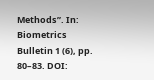Methods”. In: Biometrics Bulletin 1 (6), pp. 80–83. DOI: